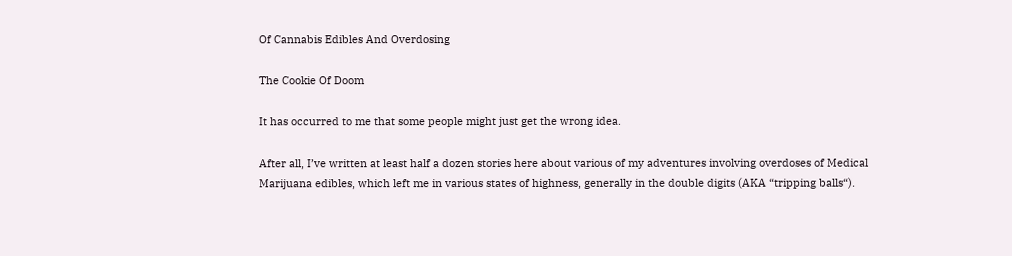Of Cannabis Edibles And Overdosing

The Cookie Of Doom

It has occurred to me that some people might just get the wrong idea.

After all, I’ve written at least half a dozen stories here about various of my adventures involving overdoses of Medical Marijuana edibles, which left me in various states of highness, generally in the double digits (AKA “tripping balls“).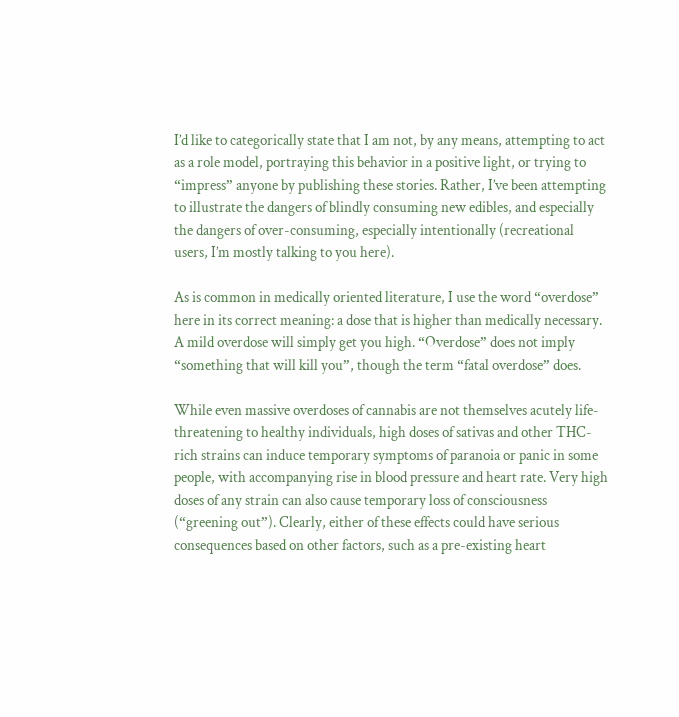I’d like to categorically state that I am not, by any means, attempting to act as a role model, portraying this behavior in a positive light, or trying to “impress” anyone by publishing these stories. Rather, I’ve been attempting to illustrate the dangers of blindly consuming new edibles, and especially the dangers of over-consuming, especially intentionally (recreational users, I’m mostly talking to you here).

As is common in medically oriented literature, I use the word “overdose” here in its correct meaning: a dose that is higher than medically necessary. A mild overdose will simply get you high. “Overdose” does not imply “something that will kill you”, though the term “fatal overdose” does.

While even massive overdoses of cannabis are not themselves acutely life-threatening to healthy individuals, high doses of sativas and other THC-rich strains can induce temporary symptoms of paranoia or panic in some people, with accompanying rise in blood pressure and heart rate. Very high doses of any strain can also cause temporary loss of consciousness (“greening out”). Clearly, either of these effects could have serious consequences based on other factors, such as a pre-existing heart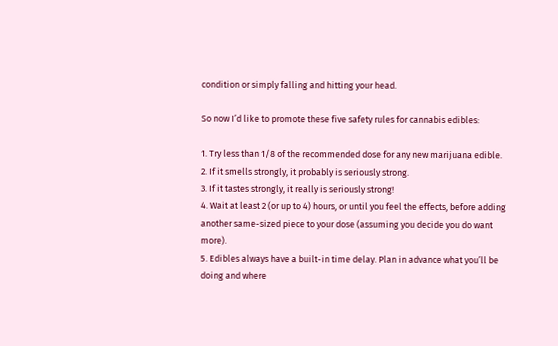condition or simply falling and hitting your head.

So now I’d like to promote these five safety rules for cannabis edibles:

1. Try less than 1/8 of the recommended dose for any new marijuana edible.
2. If it smells strongly, it probably is seriously strong.
3. If it tastes strongly, it really is seriously strong!
4. Wait at least 2 (or up to 4) hours, or until you feel the effects, before adding another same-sized piece to your dose (assuming you decide you do want more).
5. Edibles always have a built-in time delay. Plan in advance what you’ll be doing and where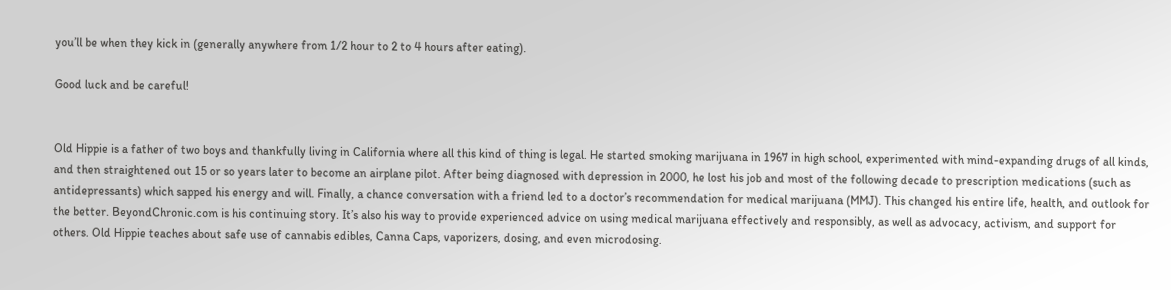you’ll be when they kick in (generally anywhere from 1/2 hour to 2 to 4 hours after eating).

Good luck and be careful!


Old Hippie is a father of two boys and thankfully living in California where all this kind of thing is legal. He started smoking marijuana in 1967 in high school, experimented with mind-expanding drugs of all kinds, and then straightened out 15 or so years later to become an airplane pilot. After being diagnosed with depression in 2000, he lost his job and most of the following decade to prescription medications (such as antidepressants) which sapped his energy and will. Finally, a chance conversation with a friend led to a doctor’s recommendation for medical marijuana (MMJ). This changed his entire life, health, and outlook for the better. BeyondChronic.com is his continuing story. It’s also his way to provide experienced advice on using medical marijuana effectively and responsibly, as well as advocacy, activism, and support for others. Old Hippie teaches about safe use of cannabis edibles, Canna Caps, vaporizers, dosing, and even microdosing.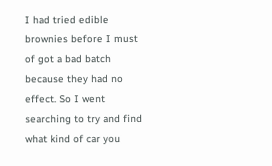I had tried edible brownies before I must of got a bad batch because they had no effect. So I went searching to try and find what kind of car you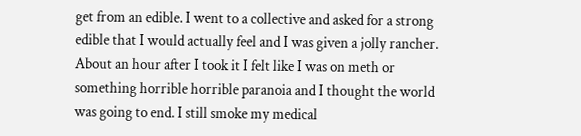get from an edible. I went to a collective and asked for a strong edible that I would actually feel and I was given a jolly rancher. About an hour after I took it I felt like I was on meth or something horrible horrible paranoia and I thought the world was going to end. I still smoke my medical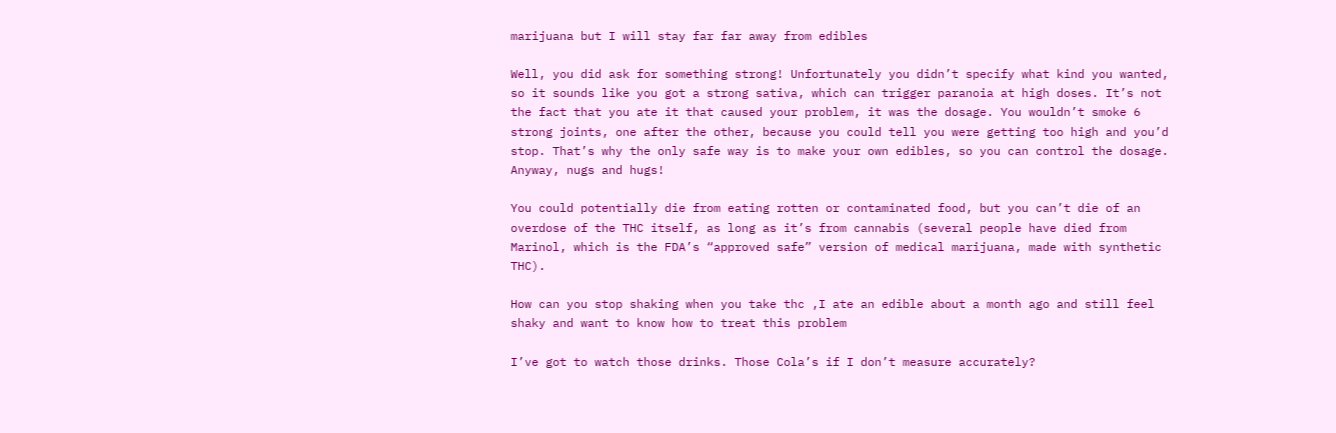marijuana but I will stay far far away from edibles

Well, you did ask for something strong! Unfortunately you didn’t specify what kind you wanted, so it sounds like you got a strong sativa, which can trigger paranoia at high doses. It’s not the fact that you ate it that caused your problem, it was the dosage. You wouldn’t smoke 6 strong joints, one after the other, because you could tell you were getting too high and you’d stop. That’s why the only safe way is to make your own edibles, so you can control the dosage. Anyway, nugs and hugs!

You could potentially die from eating rotten or contaminated food, but you can’t die of an overdose of the THC itself, as long as it’s from cannabis (several people have died from Marinol, which is the FDA’s “approved safe” version of medical marijuana, made with synthetic THC).

How can you stop shaking when you take thc ,I ate an edible about a month ago and still feel shaky and want to know how to treat this problem

I’ve got to watch those drinks. Those Cola’s if I don’t measure accurately?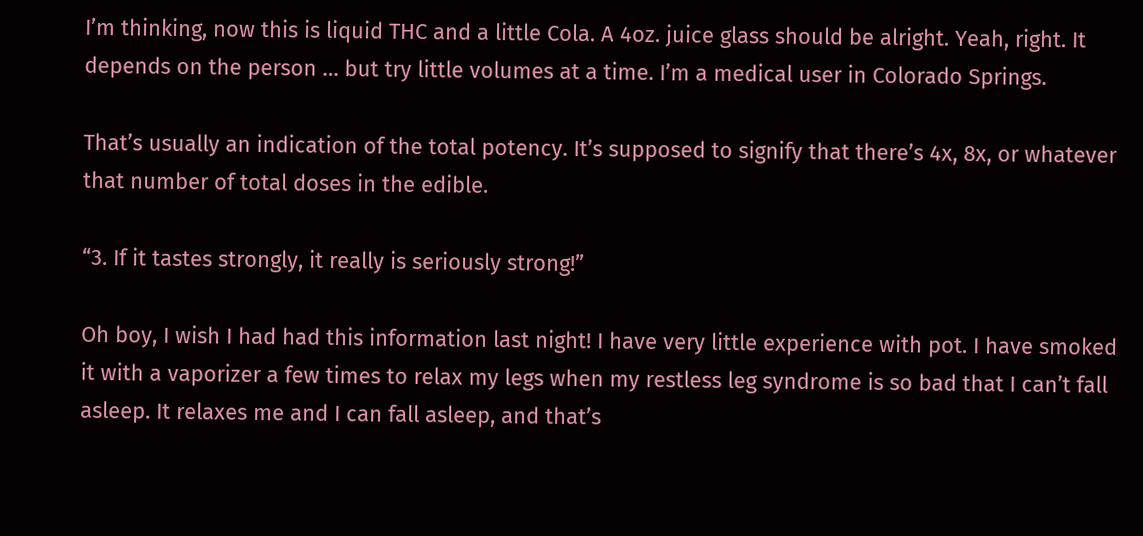I’m thinking, now this is liquid THC and a little Cola. A 4oz. juice glass should be alright. Yeah, right. It depends on the person … but try little volumes at a time. I’m a medical user in Colorado Springs.

That’s usually an indication of the total potency. It’s supposed to signify that there’s 4x, 8x, or whatever that number of total doses in the edible.

“3. If it tastes strongly, it really is seriously strong!”

Oh boy, I wish I had had this information last night! I have very little experience with pot. I have smoked it with a vaporizer a few times to relax my legs when my restless leg syndrome is so bad that I can’t fall asleep. It relaxes me and I can fall asleep, and that’s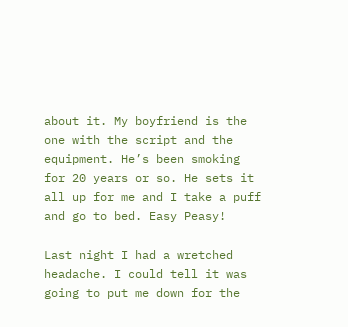about it. My boyfriend is the one with the script and the equipment. He’s been smoking for 20 years or so. He sets it all up for me and I take a puff and go to bed. Easy Peasy!

Last night I had a wretched headache. I could tell it was going to put me down for the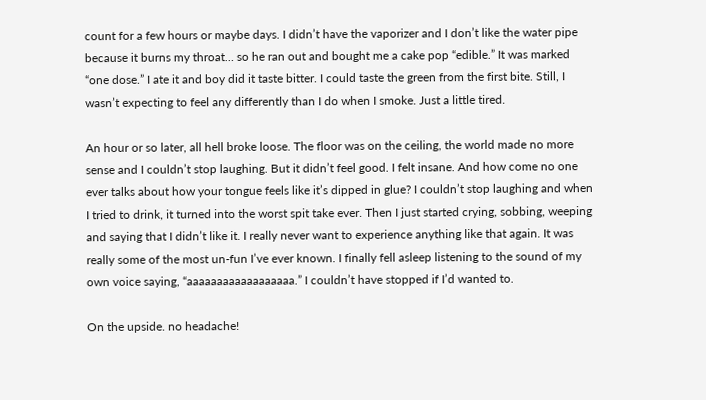count for a few hours or maybe days. I didn’t have the vaporizer and I don’t like the water pipe because it burns my throat… so he ran out and bought me a cake pop “edible.” It was marked “one dose.” I ate it and boy did it taste bitter. I could taste the green from the first bite. Still, I wasn’t expecting to feel any differently than I do when I smoke. Just a little tired.

An hour or so later, all hell broke loose. The floor was on the ceiling, the world made no more sense and I couldn’t stop laughing. But it didn’t feel good. I felt insane. And how come no one ever talks about how your tongue feels like it’s dipped in glue? I couldn’t stop laughing and when I tried to drink, it turned into the worst spit take ever. Then I just started crying, sobbing, weeping and saying that I didn’t like it. I really never want to experience anything like that again. It was really some of the most un-fun I’ve ever known. I finally fell asleep listening to the sound of my own voice saying, “aaaaaaaaaaaaaaaaaa.” I couldn’t have stopped if I’d wanted to.

On the upside. no headache!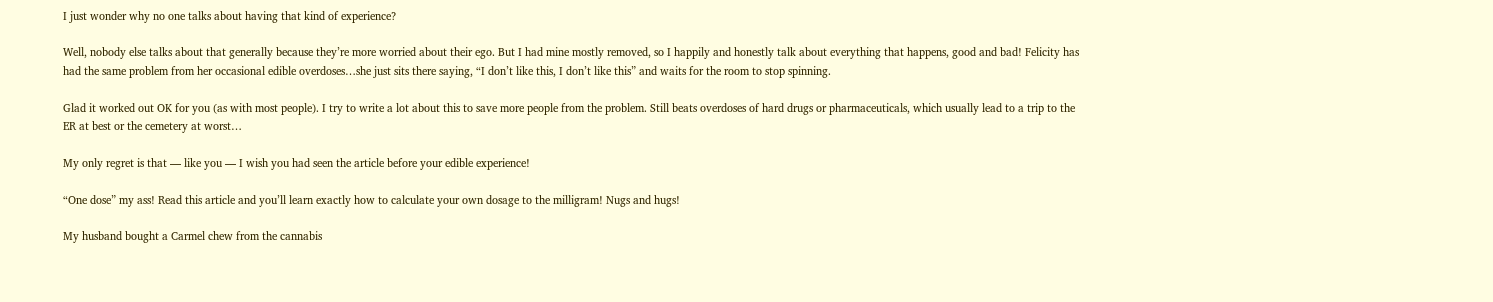I just wonder why no one talks about having that kind of experience?

Well, nobody else talks about that generally because they’re more worried about their ego. But I had mine mostly removed, so I happily and honestly talk about everything that happens, good and bad! Felicity has had the same problem from her occasional edible overdoses…she just sits there saying, “I don’t like this, I don’t like this” and waits for the room to stop spinning.

Glad it worked out OK for you (as with most people). I try to write a lot about this to save more people from the problem. Still beats overdoses of hard drugs or pharmaceuticals, which usually lead to a trip to the ER at best or the cemetery at worst…

My only regret is that — like you — I wish you had seen the article before your edible experience!

“One dose” my ass! Read this article and you’ll learn exactly how to calculate your own dosage to the milligram! Nugs and hugs!

My husband bought a Carmel chew from the cannabis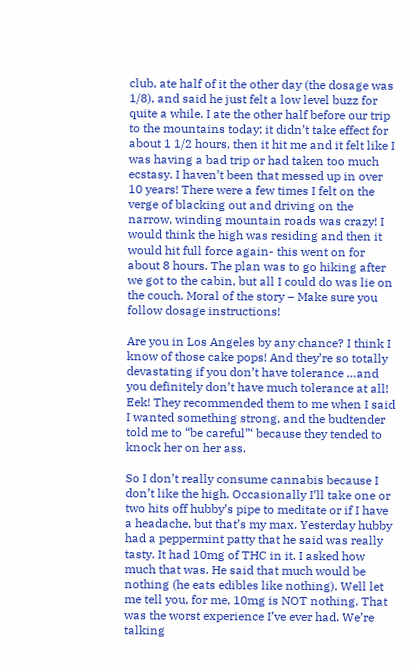club, ate half of it the other day (the dosage was 1/8), and said he just felt a low level buzz for quite a while. I ate the other half before our trip to the mountains today; it didn’t take effect for about 1 1/2 hours, then it hit me and it felt like I was having a bad trip or had taken too much ecstasy. I haven’t been that messed up in over 10 years! There were a few times I felt on the verge of blacking out and driving on the narrow, winding mountain roads was crazy! I would think the high was residing and then it would hit full force again- this went on for about 8 hours. The plan was to go hiking after we got to the cabin, but all I could do was lie on the couch. Moral of the story – Make sure you follow dosage instructions!

Are you in Los Angeles by any chance? I think I know of those cake pops! And they’re so totally devastating if you don’t have tolerance …and you definitely don’t have much tolerance at all! Eek! They recommended them to me when I said I wanted something strong, and the budtender told me to “be careful”‘ because they tended to knock her on her ass.

So I don’t really consume cannabis because I don’t like the high. Occasionally I’ll take one or two hits off hubby’s pipe to meditate or if I have a headache, but that’s my max. Yesterday hubby had a peppermint patty that he said was really tasty. It had 10mg of THC in it. I asked how much that was. He said that much would be nothing (he eats edibles like nothing). Well let me tell you, for me, 10mg is NOT nothing. That was the worst experience I’ve ever had. We’re talking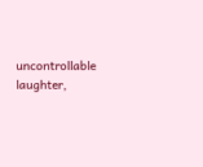uncontrollable laughter,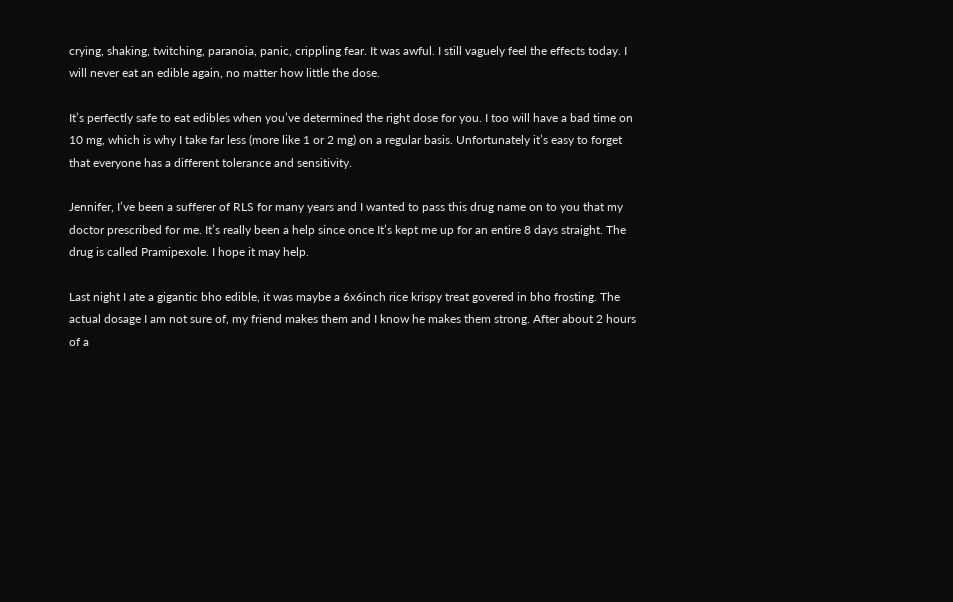crying, shaking, twitching, paranoia, panic, crippling fear. It was awful. I still vaguely feel the effects today. I will never eat an edible again, no matter how little the dose.

It’s perfectly safe to eat edibles when you’ve determined the right dose for you. I too will have a bad time on 10 mg, which is why I take far less (more like 1 or 2 mg) on a regular basis. Unfortunately it’s easy to forget that everyone has a different tolerance and sensitivity.

Jennifer, I’ve been a sufferer of RLS for many years and I wanted to pass this drug name on to you that my doctor prescribed for me. It’s really been a help since once It’s kept me up for an entire 8 days straight. The drug is called Pramipexole. I hope it may help.

Last night I ate a gigantic bho edible, it was maybe a 6x6inch rice krispy treat govered in bho frosting. The actual dosage I am not sure of, my friend makes them and I know he makes them strong. After about 2 hours of a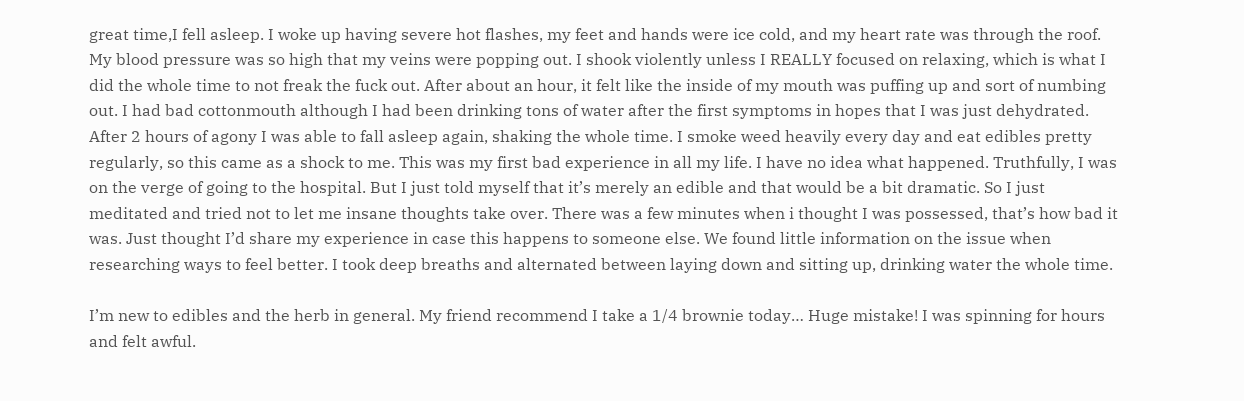great time,I fell asleep. I woke up having severe hot flashes, my feet and hands were ice cold, and my heart rate was through the roof. My blood pressure was so high that my veins were popping out. I shook violently unless I REALLY focused on relaxing, which is what I did the whole time to not freak the fuck out. After about an hour, it felt like the inside of my mouth was puffing up and sort of numbing out. I had bad cottonmouth although I had been drinking tons of water after the first symptoms in hopes that I was just dehydrated. After 2 hours of agony I was able to fall asleep again, shaking the whole time. I smoke weed heavily every day and eat edibles pretty regularly, so this came as a shock to me. This was my first bad experience in all my life. I have no idea what happened. Truthfully, I was on the verge of going to the hospital. But I just told myself that it’s merely an edible and that would be a bit dramatic. So I just meditated and tried not to let me insane thoughts take over. There was a few minutes when i thought I was possessed, that’s how bad it was. Just thought I’d share my experience in case this happens to someone else. We found little information on the issue when researching ways to feel better. I took deep breaths and alternated between laying down and sitting up, drinking water the whole time.

I’m new to edibles and the herb in general. My friend recommend I take a 1/4 brownie today… Huge mistake! I was spinning for hours and felt awful.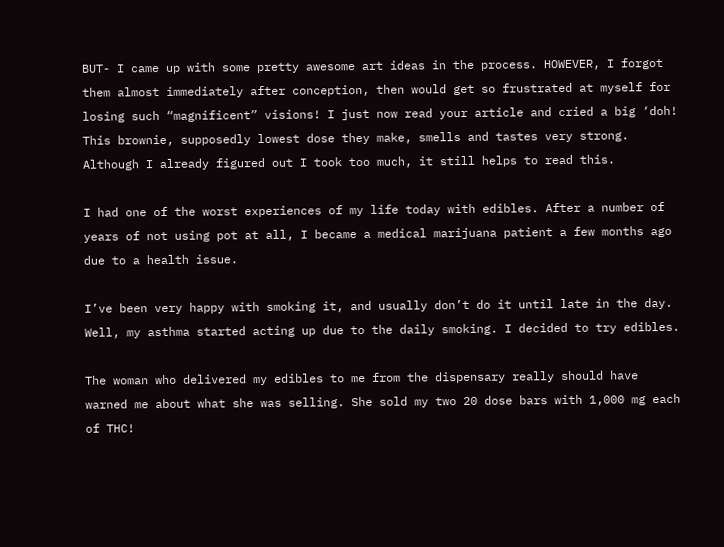BUT- I came up with some pretty awesome art ideas in the process. HOWEVER, I forgot them almost immediately after conception, then would get so frustrated at myself for losing such “magnificent” visions! I just now read your article and cried a big ‘doh! This brownie, supposedly lowest dose they make, smells and tastes very strong. Although I already figured out I took too much, it still helps to read this.

I had one of the worst experiences of my life today with edibles. After a number of years of not using pot at all, I became a medical marijuana patient a few months ago due to a health issue.

I’ve been very happy with smoking it, and usually don’t do it until late in the day. Well, my asthma started acting up due to the daily smoking. I decided to try edibles.

The woman who delivered my edibles to me from the dispensary really should have warned me about what she was selling. She sold my two 20 dose bars with 1,000 mg each of THC!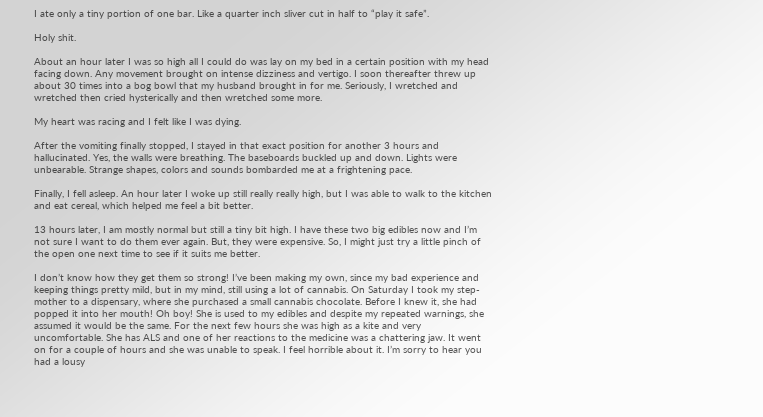I ate only a tiny portion of one bar. Like a quarter inch sliver cut in half to “play it safe”.

Holy shit.

About an hour later I was so high all I could do was lay on my bed in a certain position with my head facing down. Any movement brought on intense dizziness and vertigo. I soon thereafter threw up about 30 times into a bog bowl that my husband brought in for me. Seriously, I wretched and wretched then cried hysterically and then wretched some more.

My heart was racing and I felt like I was dying.

After the vomiting finally stopped, I stayed in that exact position for another 3 hours and hallucinated. Yes, the walls were breathing. The baseboards buckled up and down. Lights were unbearable. Strange shapes, colors and sounds bombarded me at a frightening pace.

Finally, I fell asleep. An hour later I woke up still really really high, but I was able to walk to the kitchen and eat cereal, which helped me feel a bit better.

13 hours later, I am mostly normal but still a tiny bit high. I have these two big edibles now and I’m not sure I want to do them ever again. But, they were expensive. So, I might just try a little pinch of the open one next time to see if it suits me better.

I don’t know how they get them so strong! I’ve been making my own, since my bad experience and keeping things pretty mild, but in my mind, still using a lot of cannabis. On Saturday I took my step-mother to a dispensary, where she purchased a small cannabis chocolate. Before I knew it, she had popped it into her mouth! Oh boy! She is used to my edibles and despite my repeated warnings, she assumed it would be the same. For the next few hours she was high as a kite and very uncomfortable. She has ALS and one of her reactions to the medicine was a chattering jaw. It went on for a couple of hours and she was unable to speak. I feel horrible about it. I’m sorry to hear you had a lousy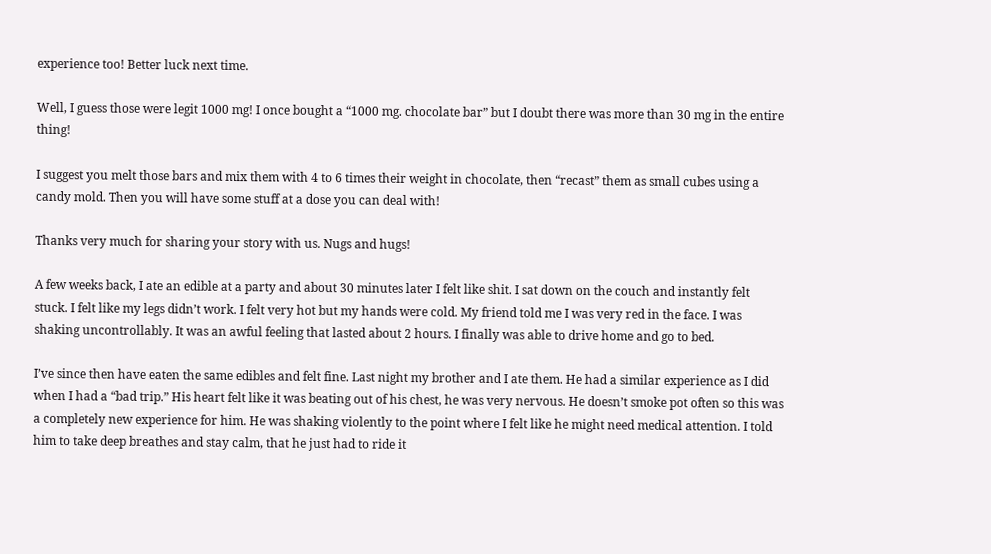experience too! Better luck next time.

Well, I guess those were legit 1000 mg! I once bought a “1000 mg. chocolate bar” but I doubt there was more than 30 mg in the entire thing!

I suggest you melt those bars and mix them with 4 to 6 times their weight in chocolate, then “recast” them as small cubes using a candy mold. Then you will have some stuff at a dose you can deal with!

Thanks very much for sharing your story with us. Nugs and hugs!

A few weeks back, I ate an edible at a party and about 30 minutes later I felt like shit. I sat down on the couch and instantly felt stuck. I felt like my legs didn’t work. I felt very hot but my hands were cold. My friend told me I was very red in the face. I was shaking uncontrollably. It was an awful feeling that lasted about 2 hours. I finally was able to drive home and go to bed.

I’ve since then have eaten the same edibles and felt fine. Last night my brother and I ate them. He had a similar experience as I did when I had a “bad trip.” His heart felt like it was beating out of his chest, he was very nervous. He doesn’t smoke pot often so this was a completely new experience for him. He was shaking violently to the point where I felt like he might need medical attention. I told him to take deep breathes and stay calm, that he just had to ride it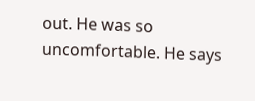out. He was so uncomfortable. He says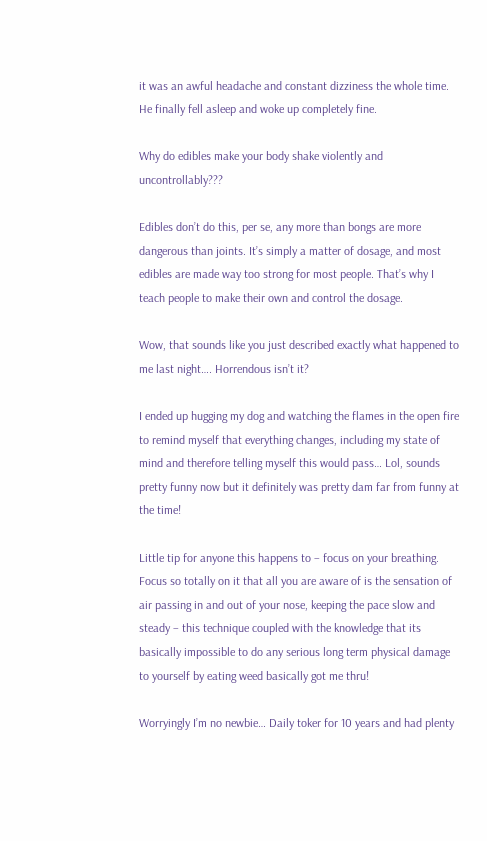it was an awful headache and constant dizziness the whole time. He finally fell asleep and woke up completely fine.

Why do edibles make your body shake violently and uncontrollably???

Edibles don’t do this, per se, any more than bongs are more dangerous than joints. It’s simply a matter of dosage, and most edibles are made way too strong for most people. That’s why I teach people to make their own and control the dosage.

Wow, that sounds like you just described exactly what happened to me last night…. Horrendous isn’t it?

I ended up hugging my dog and watching the flames in the open fire to remind myself that everything changes, including my state of mind and therefore telling myself this would pass… Lol, sounds pretty funny now but it definitely was pretty dam far from funny at the time!

Little tip for anyone this happens to – focus on your breathing. Focus so totally on it that all you are aware of is the sensation of air passing in and out of your nose, keeping the pace slow and steady – this technique coupled with the knowledge that its basically impossible to do any serious long term physical damage to yourself by eating weed basically got me thru!

Worryingly I’m no newbie… Daily toker for 10 years and had plenty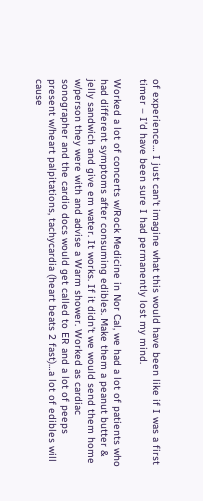of experience… I just can’t imagine what this would have been like if I was a first timer – I’d have been sure I had permanently lost my mind.

Worked a lot of concerts w/Rock Medicine in Nor Cal, we had a lot of patients who had different symptoms after consuming edibles. Make them a peanut butter & jelly sandwich and give em water. It works. If it didn’t we would send them home w/person they were with and advise a Warm shower. Worked as cardiac sonographer and the cardio docs would get called to ER and a lot of peeps present w/heart palpitations, tachycardia (heart beats 2 fast)…a lot of edibles will cause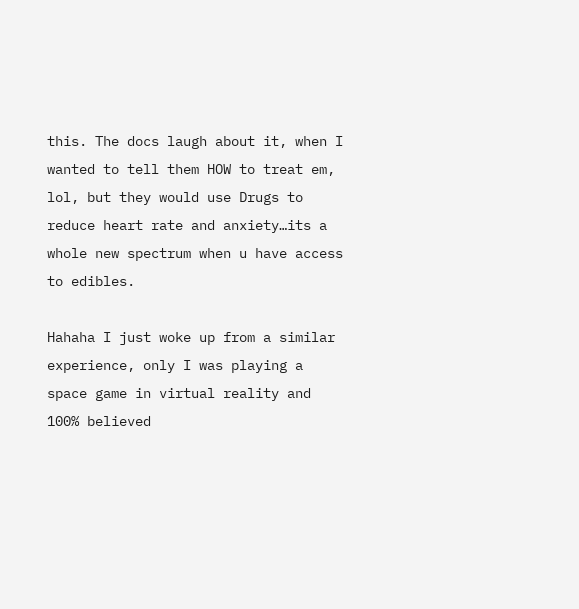this. The docs laugh about it, when I wanted to tell them HOW to treat em, lol, but they would use Drugs to reduce heart rate and anxiety…its a whole new spectrum when u have access to edibles.

Hahaha I just woke up from a similar experience, only I was playing a space game in virtual reality and 100% believed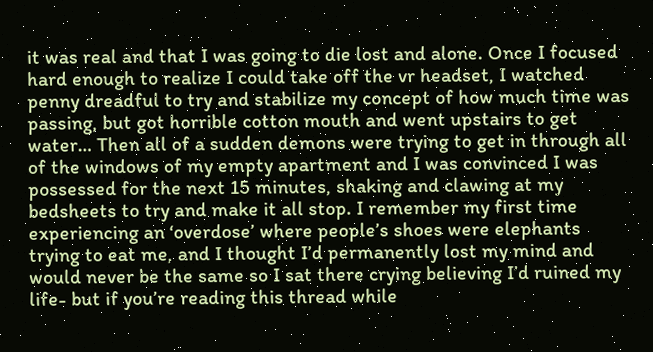it was real and that I was going to die lost and alone. Once I focused hard enough to realize I could take off the vr headset, I watched penny dreadful to try and stabilize my concept of how much time was passing, but got horrible cotton mouth and went upstairs to get water… Then all of a sudden demons were trying to get in through all of the windows of my empty apartment and I was convinced I was possessed for the next 15 minutes, shaking and clawing at my bedsheets to try and make it all stop. I remember my first time experiencing an ‘overdose’ where people’s shoes were elephants trying to eat me, and I thought I’d permanently lost my mind and would never be the same so I sat there crying believing I’d ruined my life- but if you’re reading this thread while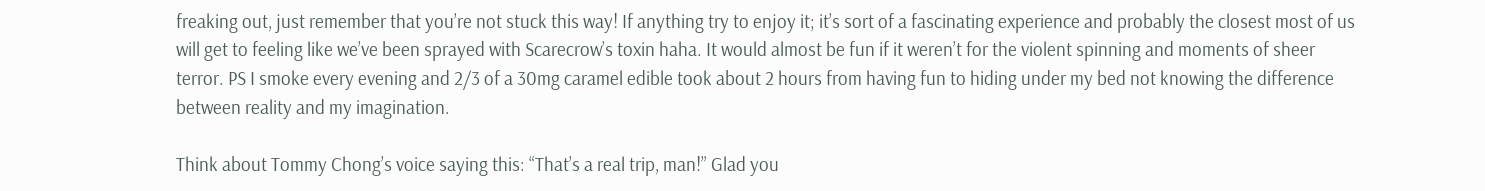freaking out, just remember that you’re not stuck this way! If anything try to enjoy it; it’s sort of a fascinating experience and probably the closest most of us will get to feeling like we’ve been sprayed with Scarecrow’s toxin haha. It would almost be fun if it weren’t for the violent spinning and moments of sheer terror. PS I smoke every evening and 2/3 of a 30mg caramel edible took about 2 hours from having fun to hiding under my bed not knowing the difference between reality and my imagination.

Think about Tommy Chong’s voice saying this: “That’s a real trip, man!” Glad you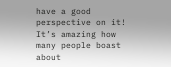have a good perspective on it! It’s amazing how many people boast about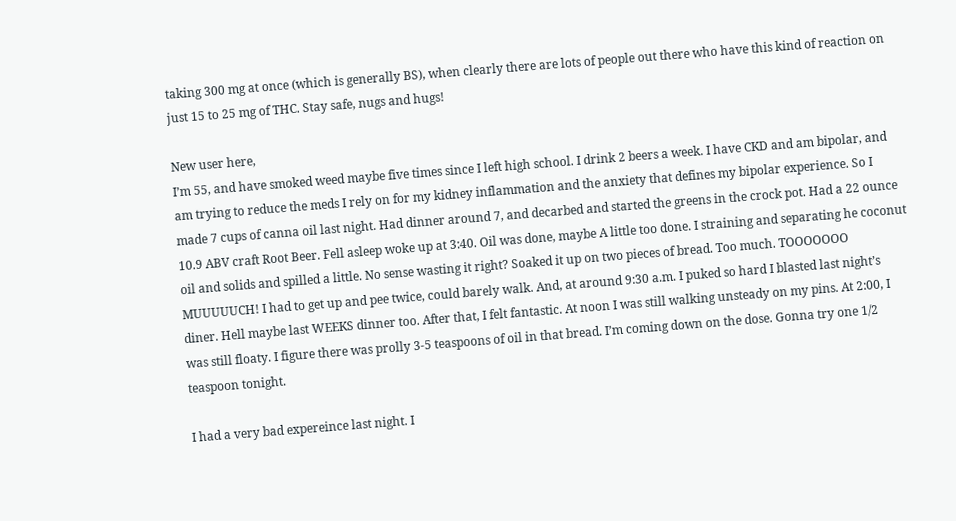taking 300 mg at once (which is generally BS), when clearly there are lots of people out there who have this kind of reaction on just 15 to 25 mg of THC. Stay safe, nugs and hugs!

New user here,
I’m 55, and have smoked weed maybe five times since I left high school. I drink 2 beers a week. I have CKD and am bipolar, and am trying to reduce the meds I rely on for my kidney inflammation and the anxiety that defines my bipolar experience. So I made 7 cups of canna oil last night. Had dinner around 7, and decarbed and started the greens in the crock pot. Had a 22 ounce 10.9 ABV craft Root Beer. Fell asleep woke up at 3:40. Oil was done, maybe A little too done. I straining and separating he coconut oil and solids and spilled a little. No sense wasting it right? Soaked it up on two pieces of bread. Too much. TOOOOOOO MUUUUUCH! I had to get up and pee twice, could barely walk. And, at around 9:30 a.m. I puked so hard I blasted last night’s diner. Hell maybe last WEEKS dinner too. After that, I felt fantastic. At noon I was still walking unsteady on my pins. At 2:00, I was still floaty. I figure there was prolly 3-5 teaspoons of oil in that bread. I’m coming down on the dose. Gonna try one 1/2 teaspoon tonight.

I had a very bad expereince last night. I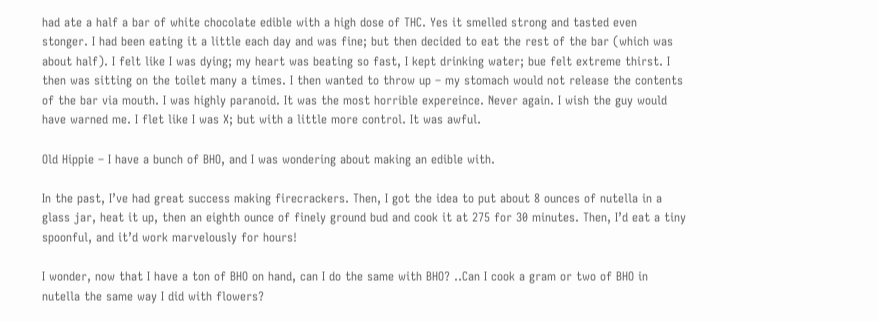had ate a half a bar of white chocolate edible with a high dose of THC. Yes it smelled strong and tasted even stonger. I had been eating it a little each day and was fine; but then decided to eat the rest of the bar (which was about half). I felt like I was dying; my heart was beating so fast, I kept drinking water; bue felt extreme thirst. I then was sitting on the toilet many a times. I then wanted to throw up – my stomach would not release the contents of the bar via mouth. I was highly paranoid. It was the most horrible expereince. Never again. I wish the guy would have warned me. I flet like I was X; but with a little more control. It was awful.

Old Hippie – I have a bunch of BHO, and I was wondering about making an edible with.

In the past, I’ve had great success making firecrackers. Then, I got the idea to put about 8 ounces of nutella in a glass jar, heat it up, then an eighth ounce of finely ground bud and cook it at 275 for 30 minutes. Then, I’d eat a tiny spoonful, and it’d work marvelously for hours!

I wonder, now that I have a ton of BHO on hand, can I do the same with BHO? ..Can I cook a gram or two of BHO in nutella the same way I did with flowers?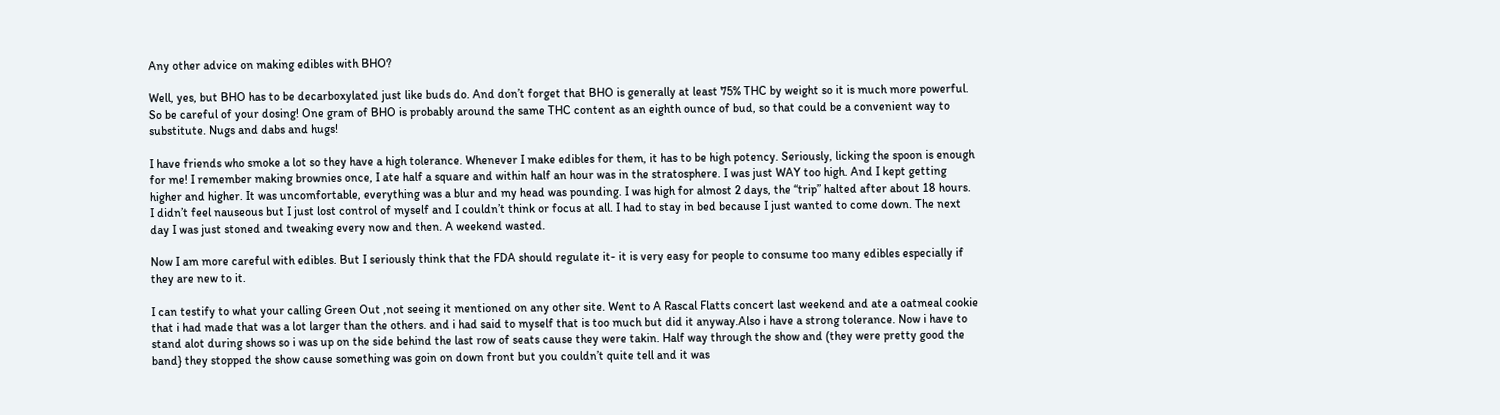Any other advice on making edibles with BHO?

Well, yes, but BHO has to be decarboxylated just like buds do. And don’t forget that BHO is generally at least 75% THC by weight so it is much more powerful. So be careful of your dosing! One gram of BHO is probably around the same THC content as an eighth ounce of bud, so that could be a convenient way to substitute. Nugs and dabs and hugs!

I have friends who smoke a lot so they have a high tolerance. Whenever I make edibles for them, it has to be high potency. Seriously, licking the spoon is enough for me! I remember making brownies once, I ate half a square and within half an hour was in the stratosphere. I was just WAY too high. And I kept getting higher and higher. It was uncomfortable, everything was a blur and my head was pounding. I was high for almost 2 days, the “trip” halted after about 18 hours. I didn’t feel nauseous but I just lost control of myself and I couldn’t think or focus at all. I had to stay in bed because I just wanted to come down. The next day I was just stoned and tweaking every now and then. A weekend wasted.

Now I am more careful with edibles. But I seriously think that the FDA should regulate it- it is very easy for people to consume too many edibles especially if they are new to it.

I can testify to what your calling Green Out ,not seeing it mentioned on any other site. Went to A Rascal Flatts concert last weekend and ate a oatmeal cookie that i had made that was a lot larger than the others. and i had said to myself that is too much but did it anyway.Also i have a strong tolerance. Now i have to stand alot during shows so i was up on the side behind the last row of seats cause they were takin. Half way through the show and (they were pretty good the band} they stopped the show cause something was goin on down front but you couldn’t quite tell and it was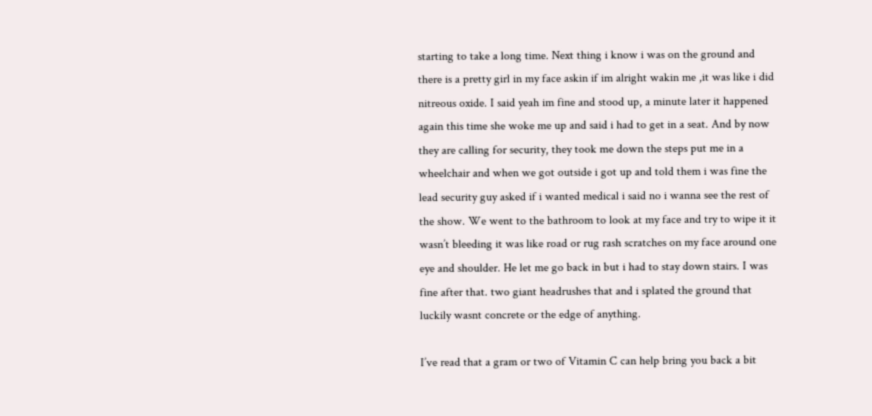starting to take a long time. Next thing i know i was on the ground and there is a pretty girl in my face askin if im alright wakin me ,it was like i did nitreous oxide. I said yeah im fine and stood up, a minute later it happened again this time she woke me up and said i had to get in a seat. And by now they are calling for security, they took me down the steps put me in a wheelchair and when we got outside i got up and told them i was fine the lead security guy asked if i wanted medical i said no i wanna see the rest of the show. We went to the bathroom to look at my face and try to wipe it it wasn’t bleeding it was like road or rug rash scratches on my face around one eye and shoulder. He let me go back in but i had to stay down stairs. I was fine after that. two giant headrushes that and i splated the ground that luckily wasnt concrete or the edge of anything.

I’ve read that a gram or two of Vitamin C can help bring you back a bit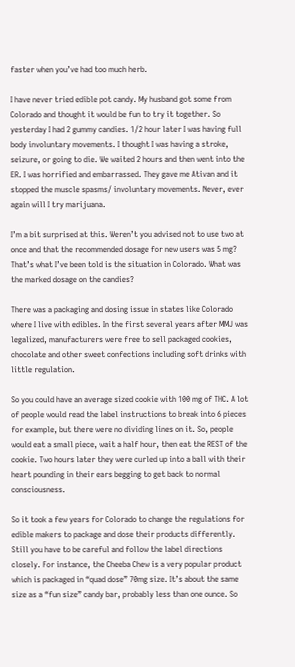faster when you’ve had too much herb.

I have never tried edible pot candy. My husband got some from Colorado and thought it would be fun to try it together. So yesterday I had 2 gummy candies. 1/2 hour later I was having full body involuntary movements. I thought I was having a stroke, seizure, or going to die. We waited 2 hours and then went into the ER. I was horrified and embarrassed. They gave me Ativan and it stopped the muscle spasms/ involuntary movements. Never, ever again will I try marijuana.

I’m a bit surprised at this. Weren’t you advised not to use two at once and that the recommended dosage for new users was 5 mg? That’s what I’ve been told is the situation in Colorado. What was the marked dosage on the candies?

There was a packaging and dosing issue in states like Colorado where I live with edibles. In the first several years after MMJ was legalized, manufacturers were free to sell packaged cookies, chocolate and other sweet confections including soft drinks with little regulation.

So you could have an average sized cookie with 100 mg of THC. A lot of people would read the label instructions to break into 6 pieces for example, but there were no dividing lines on it. So, people would eat a small piece, wait a half hour, then eat the REST of the cookie. Two hours later they were curled up into a ball with their heart pounding in their ears begging to get back to normal consciousness.

So it took a few years for Colorado to change the regulations for edible makers to package and dose their products differently. Still you have to be careful and follow the label directions closely. For instance, the Cheeba Chew is a very popular product which is packaged in “quad dose” 70mg size. It’s about the same size as a “fun size” candy bar, probably less than one ounce. So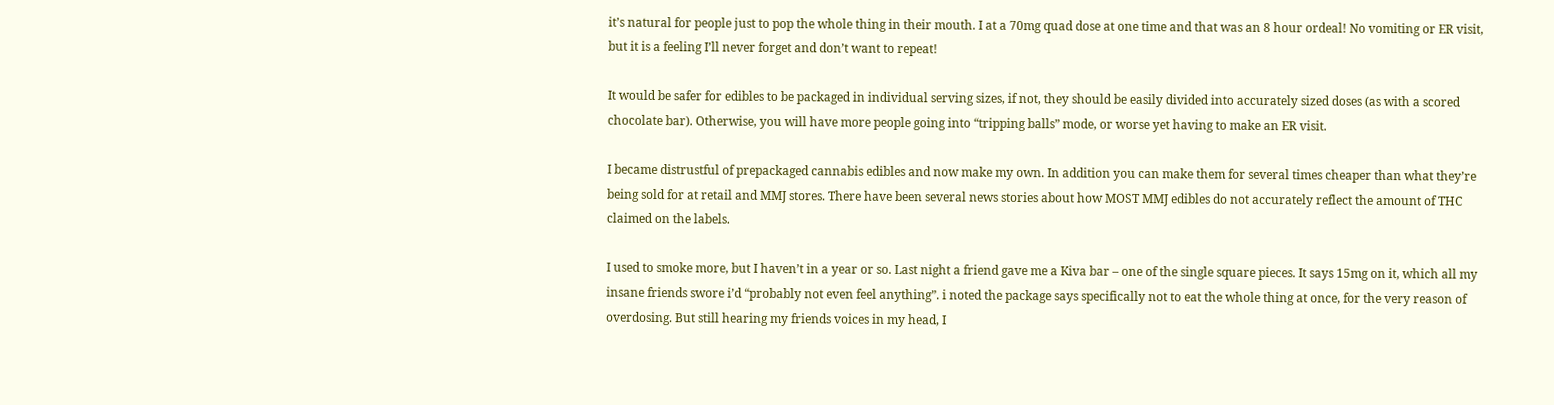it’s natural for people just to pop the whole thing in their mouth. I at a 70mg quad dose at one time and that was an 8 hour ordeal! No vomiting or ER visit, but it is a feeling I’ll never forget and don’t want to repeat!

It would be safer for edibles to be packaged in individual serving sizes, if not, they should be easily divided into accurately sized doses (as with a scored chocolate bar). Otherwise, you will have more people going into “tripping balls” mode, or worse yet having to make an ER visit.

I became distrustful of prepackaged cannabis edibles and now make my own. In addition you can make them for several times cheaper than what they’re being sold for at retail and MMJ stores. There have been several news stories about how MOST MMJ edibles do not accurately reflect the amount of THC claimed on the labels.

I used to smoke more, but I haven’t in a year or so. Last night a friend gave me a Kiva bar – one of the single square pieces. It says 15mg on it, which all my insane friends swore i’d “probably not even feel anything”. i noted the package says specifically not to eat the whole thing at once, for the very reason of overdosing. But still hearing my friends voices in my head, I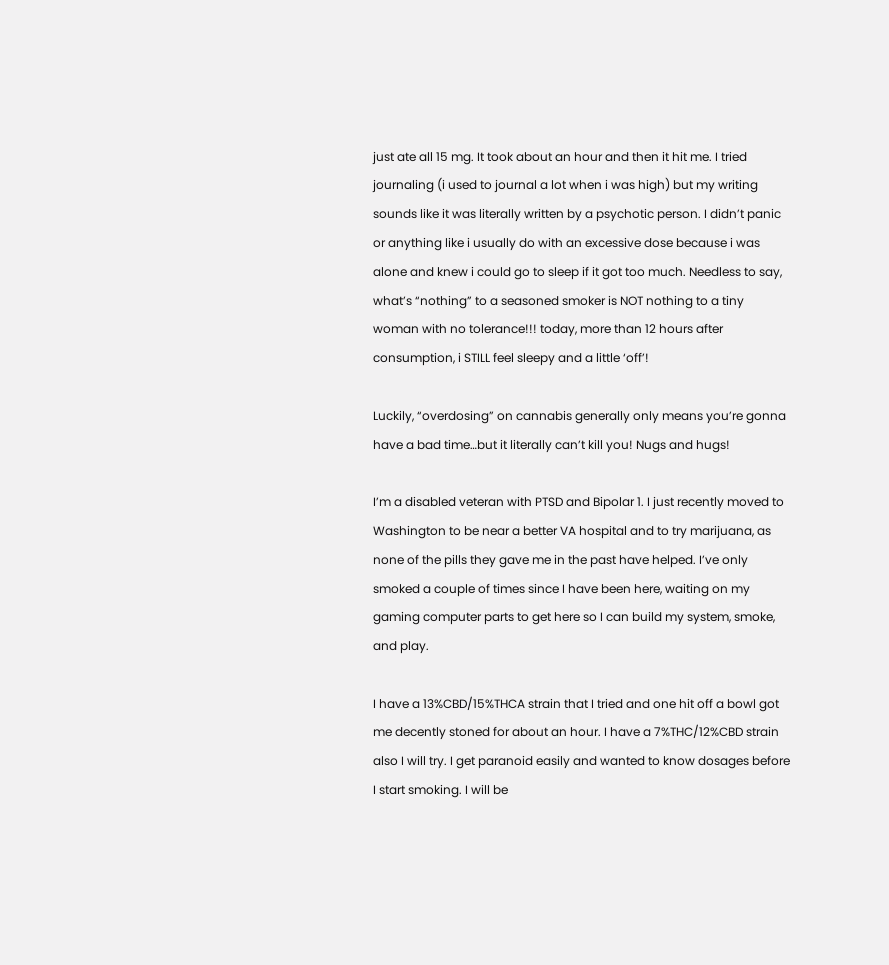just ate all 15 mg. It took about an hour and then it hit me. I tried journaling (i used to journal a lot when i was high) but my writing sounds like it was literally written by a psychotic person. I didn’t panic or anything like i usually do with an excessive dose because i was alone and knew i could go to sleep if it got too much. Needless to say, what’s “nothing” to a seasoned smoker is NOT nothing to a tiny woman with no tolerance!!! today, more than 12 hours after consumption, i STILL feel sleepy and a little ‘off’!

Luckily, “overdosing” on cannabis generally only means you’re gonna have a bad time…but it literally can’t kill you! Nugs and hugs!

I’m a disabled veteran with PTSD and Bipolar 1. I just recently moved to Washington to be near a better VA hospital and to try marijuana, as none of the pills they gave me in the past have helped. I’ve only smoked a couple of times since I have been here, waiting on my gaming computer parts to get here so I can build my system, smoke, and play.

I have a 13%CBD/15%THCA strain that I tried and one hit off a bowl got me decently stoned for about an hour. I have a 7%THC/12%CBD strain also I will try. I get paranoid easily and wanted to know dosages before I start smoking. I will be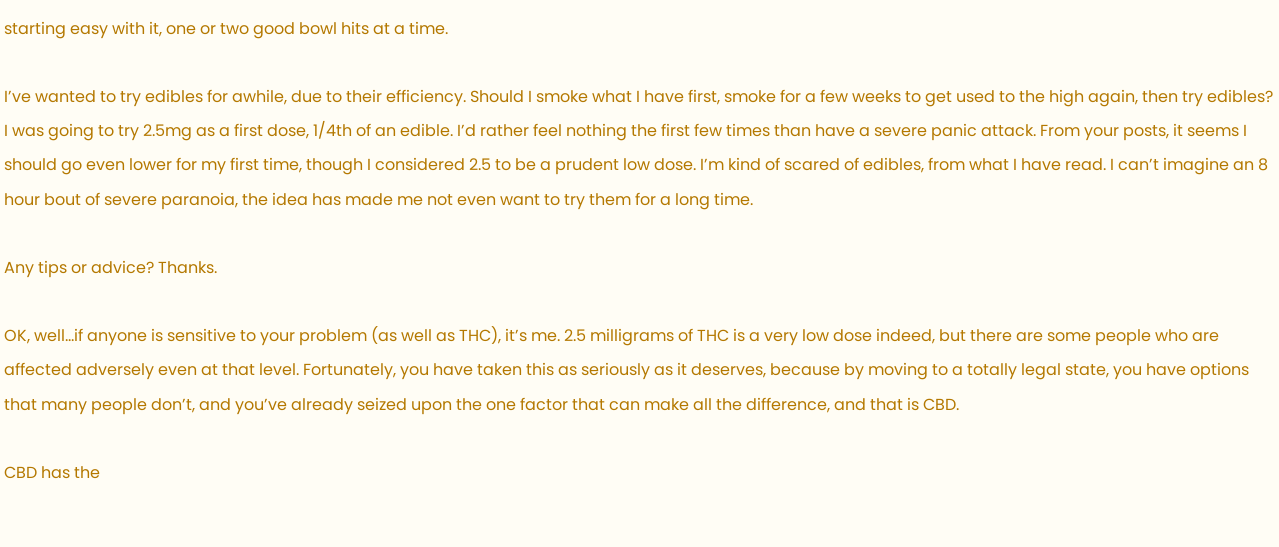starting easy with it, one or two good bowl hits at a time.

I’ve wanted to try edibles for awhile, due to their efficiency. Should I smoke what I have first, smoke for a few weeks to get used to the high again, then try edibles? I was going to try 2.5mg as a first dose, 1/4th of an edible. I’d rather feel nothing the first few times than have a severe panic attack. From your posts, it seems I should go even lower for my first time, though I considered 2.5 to be a prudent low dose. I’m kind of scared of edibles, from what I have read. I can’t imagine an 8 hour bout of severe paranoia, the idea has made me not even want to try them for a long time.

Any tips or advice? Thanks.

OK, well…if anyone is sensitive to your problem (as well as THC), it’s me. 2.5 milligrams of THC is a very low dose indeed, but there are some people who are affected adversely even at that level. Fortunately, you have taken this as seriously as it deserves, because by moving to a totally legal state, you have options that many people don’t, and you’ve already seized upon the one factor that can make all the difference, and that is CBD.

CBD has the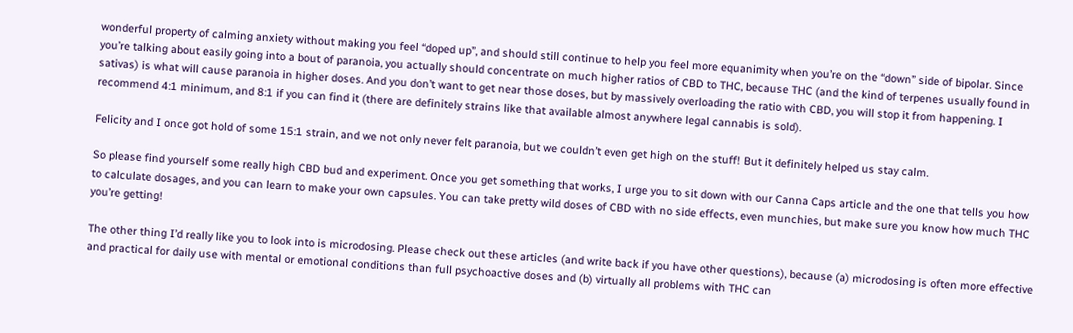wonderful property of calming anxiety without making you feel “doped up”, and should still continue to help you feel more equanimity when you’re on the “down” side of bipolar. Since you’re talking about easily going into a bout of paranoia, you actually should concentrate on much higher ratios of CBD to THC, because THC (and the kind of terpenes usually found in sativas) is what will cause paranoia in higher doses. And you don’t want to get near those doses, but by massively overloading the ratio with CBD, you will stop it from happening. I recommend 4:1 minimum, and 8:1 if you can find it (there are definitely strains like that available almost anywhere legal cannabis is sold).

Felicity and I once got hold of some 15:1 strain, and we not only never felt paranoia, but we couldn’t even get high on the stuff! But it definitely helped us stay calm.

So please find yourself some really high CBD bud and experiment. Once you get something that works, I urge you to sit down with our Canna Caps article and the one that tells you how to calculate dosages, and you can learn to make your own capsules. You can take pretty wild doses of CBD with no side effects, even munchies, but make sure you know how much THC you’re getting!

The other thing I’d really like you to look into is microdosing. Please check out these articles (and write back if you have other questions), because (a) microdosing is often more effective and practical for daily use with mental or emotional conditions than full psychoactive doses and (b) virtually all problems with THC can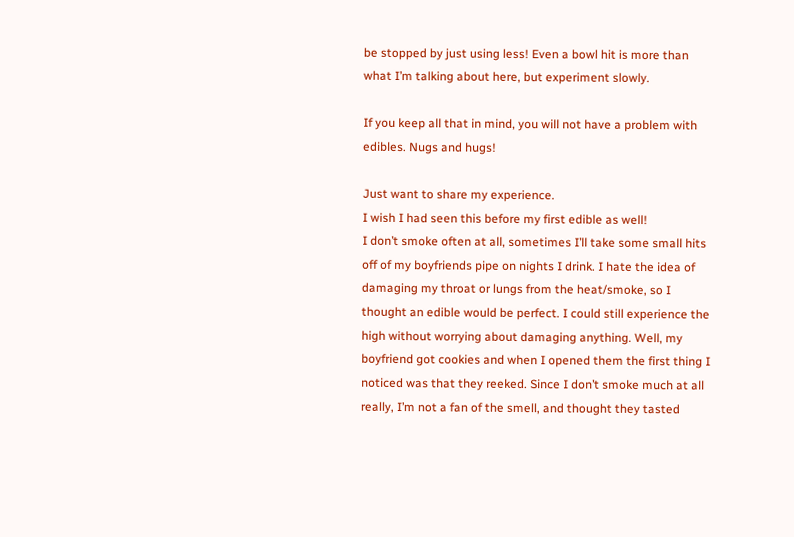be stopped by just using less! Even a bowl hit is more than what I’m talking about here, but experiment slowly.

If you keep all that in mind, you will not have a problem with edibles. Nugs and hugs!

Just want to share my experience.
I wish I had seen this before my first edible as well!
I don’t smoke often at all, sometimes I’ll take some small hits off of my boyfriends pipe on nights I drink. I hate the idea of damaging my throat or lungs from the heat/smoke, so I thought an edible would be perfect. I could still experience the high without worrying about damaging anything. Well, my boyfriend got cookies and when I opened them the first thing I noticed was that they reeked. Since I don’t smoke much at all really, I’m not a fan of the smell, and thought they tasted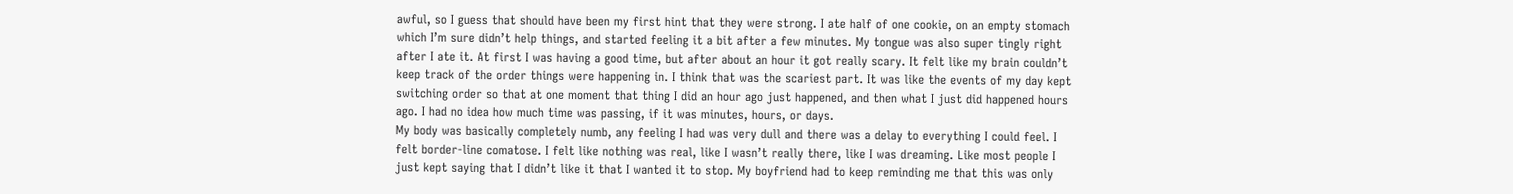awful, so I guess that should have been my first hint that they were strong. I ate half of one cookie, on an empty stomach which I’m sure didn’t help things, and started feeling it a bit after a few minutes. My tongue was also super tingly right after I ate it. At first I was having a good time, but after about an hour it got really scary. It felt like my brain couldn’t keep track of the order things were happening in. I think that was the scariest part. It was like the events of my day kept switching order so that at one moment that thing I did an hour ago just happened, and then what I just did happened hours ago. I had no idea how much time was passing, if it was minutes, hours, or days.
My body was basically completely numb, any feeling I had was very dull and there was a delay to everything I could feel. I felt border-line comatose. I felt like nothing was real, like I wasn’t really there, like I was dreaming. Like most people I just kept saying that I didn’t like it that I wanted it to stop. My boyfriend had to keep reminding me that this was only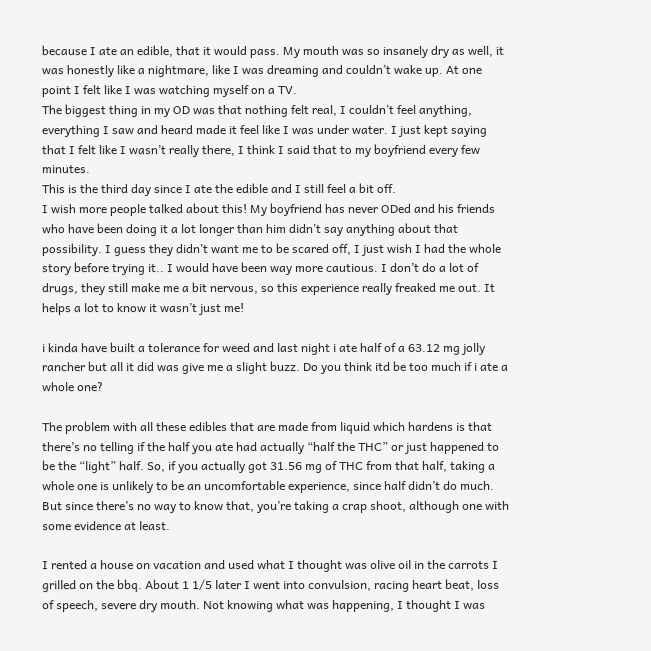because I ate an edible, that it would pass. My mouth was so insanely dry as well, it was honestly like a nightmare, like I was dreaming and couldn’t wake up. At one point I felt like I was watching myself on a TV.
The biggest thing in my OD was that nothing felt real, I couldn’t feel anything, everything I saw and heard made it feel like I was under water. I just kept saying that I felt like I wasn’t really there, I think I said that to my boyfriend every few minutes.
This is the third day since I ate the edible and I still feel a bit off.
I wish more people talked about this! My boyfriend has never ODed and his friends who have been doing it a lot longer than him didn’t say anything about that possibility. I guess they didn’t want me to be scared off, I just wish I had the whole story before trying it.. I would have been way more cautious. I don’t do a lot of drugs, they still make me a bit nervous, so this experience really freaked me out. It helps a lot to know it wasn’t just me!

i kinda have built a tolerance for weed and last night i ate half of a 63.12 mg jolly rancher but all it did was give me a slight buzz. Do you think itd be too much if i ate a whole one?

The problem with all these edibles that are made from liquid which hardens is that there’s no telling if the half you ate had actually “half the THC” or just happened to be the “light” half. So, if you actually got 31.56 mg of THC from that half, taking a whole one is unlikely to be an uncomfortable experience, since half didn’t do much. But since there’s no way to know that, you’re taking a crap shoot, although one with some evidence at least.

I rented a house on vacation and used what I thought was olive oil in the carrots I grilled on the bbq. About 1 1/5 later I went into convulsion, racing heart beat, loss of speech, severe dry mouth. Not knowing what was happening, I thought I was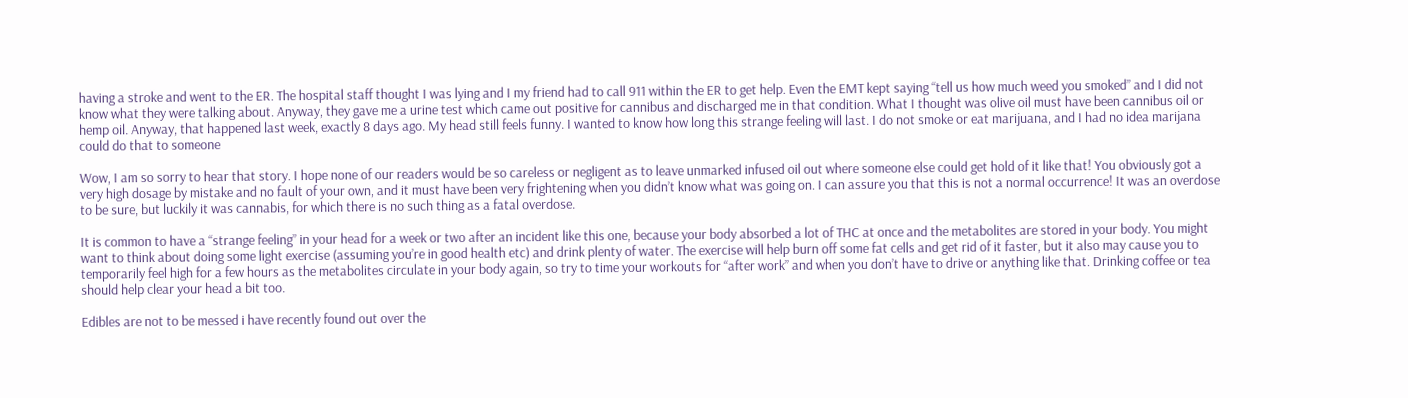having a stroke and went to the ER. The hospital staff thought I was lying and I my friend had to call 911 within the ER to get help. Even the EMT kept saying “tell us how much weed you smoked” and I did not know what they were talking about. Anyway, they gave me a urine test which came out positive for cannibus and discharged me in that condition. What I thought was olive oil must have been cannibus oil or hemp oil. Anyway, that happened last week, exactly 8 days ago. My head still feels funny. I wanted to know how long this strange feeling will last. I do not smoke or eat marijuana, and I had no idea marijana could do that to someone

Wow, I am so sorry to hear that story. I hope none of our readers would be so careless or negligent as to leave unmarked infused oil out where someone else could get hold of it like that! You obviously got a very high dosage by mistake and no fault of your own, and it must have been very frightening when you didn’t know what was going on. I can assure you that this is not a normal occurrence! It was an overdose to be sure, but luckily it was cannabis, for which there is no such thing as a fatal overdose.

It is common to have a “strange feeling” in your head for a week or two after an incident like this one, because your body absorbed a lot of THC at once and the metabolites are stored in your body. You might want to think about doing some light exercise (assuming you’re in good health etc) and drink plenty of water. The exercise will help burn off some fat cells and get rid of it faster, but it also may cause you to temporarily feel high for a few hours as the metabolites circulate in your body again, so try to time your workouts for “after work” and when you don’t have to drive or anything like that. Drinking coffee or tea should help clear your head a bit too.

Edibles are not to be messed i have recently found out over the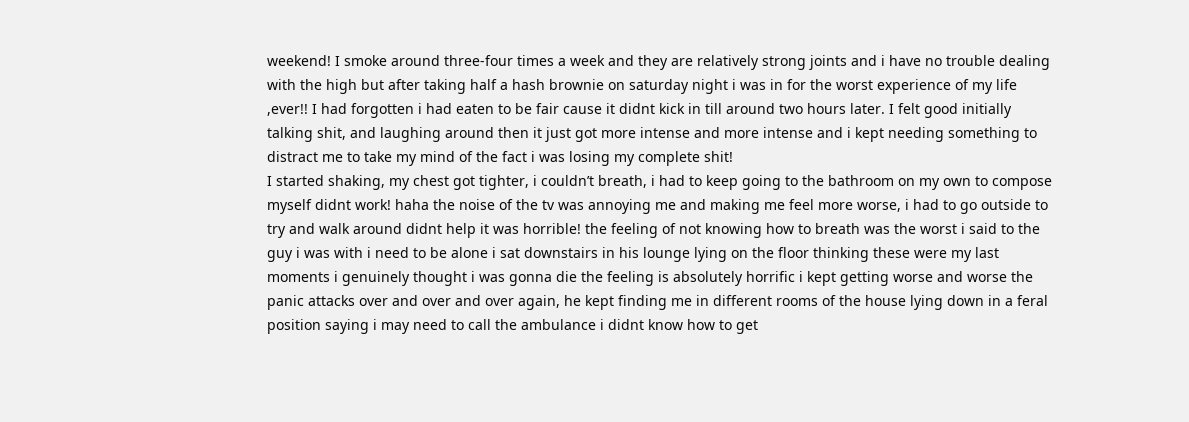weekend! I smoke around three-four times a week and they are relatively strong joints and i have no trouble dealing with the high but after taking half a hash brownie on saturday night i was in for the worst experience of my life ,ever!! I had forgotten i had eaten to be fair cause it didnt kick in till around two hours later. I felt good initially talking shit, and laughing around then it just got more intense and more intense and i kept needing something to distract me to take my mind of the fact i was losing my complete shit!
I started shaking, my chest got tighter, i couldn’t breath, i had to keep going to the bathroom on my own to compose myself didnt work! haha the noise of the tv was annoying me and making me feel more worse, i had to go outside to try and walk around didnt help it was horrible! the feeling of not knowing how to breath was the worst i said to the guy i was with i need to be alone i sat downstairs in his lounge lying on the floor thinking these were my last moments i genuinely thought i was gonna die the feeling is absolutely horrific i kept getting worse and worse the panic attacks over and over and over again, he kept finding me in different rooms of the house lying down in a feral position saying i may need to call the ambulance i didnt know how to get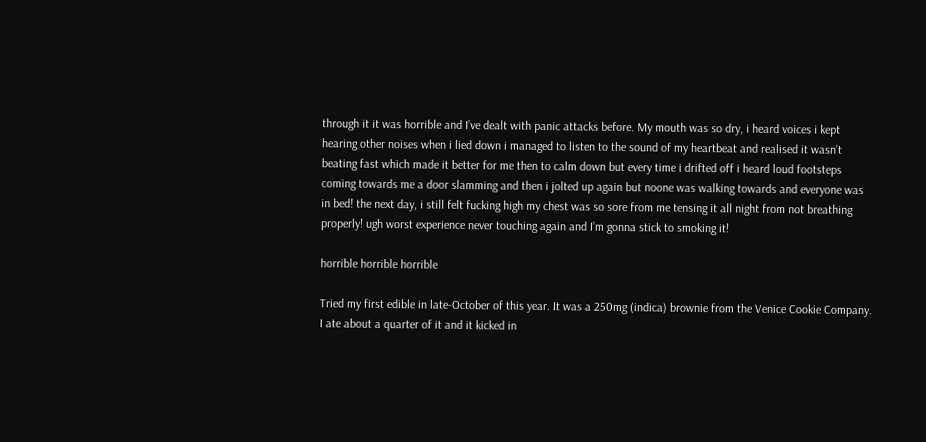through it it was horrible and I’ve dealt with panic attacks before. My mouth was so dry, i heard voices i kept hearing other noises when i lied down i managed to listen to the sound of my heartbeat and realised it wasn’t beating fast which made it better for me then to calm down but every time i drifted off i heard loud footsteps coming towards me a door slamming and then i jolted up again but noone was walking towards and everyone was in bed! the next day, i still felt fucking high my chest was so sore from me tensing it all night from not breathing properly! ugh worst experience never touching again and I’m gonna stick to smoking it!

horrible horrible horrible

Tried my first edible in late-October of this year. It was a 250mg (indica) brownie from the Venice Cookie Company. I ate about a quarter of it and it kicked in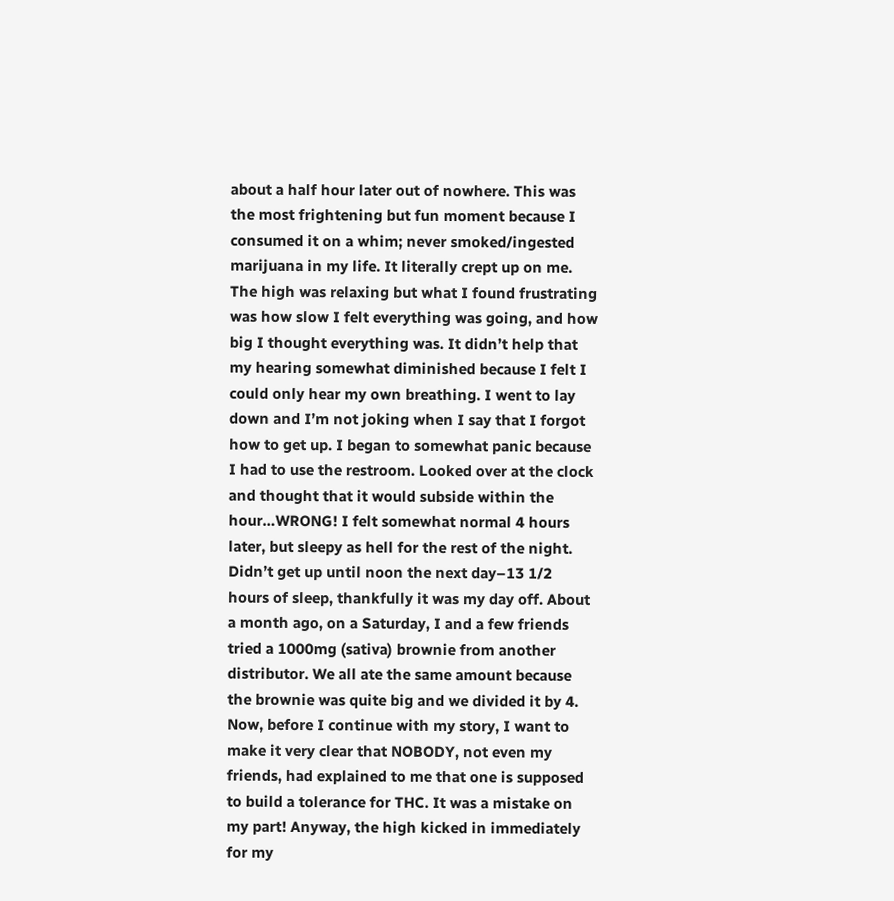about a half hour later out of nowhere. This was the most frightening but fun moment because I consumed it on a whim; never smoked/ingested marijuana in my life. It literally crept up on me. The high was relaxing but what I found frustrating was how slow I felt everything was going, and how big I thought everything was. It didn’t help that my hearing somewhat diminished because I felt I could only hear my own breathing. I went to lay down and I’m not joking when I say that I forgot how to get up. I began to somewhat panic because I had to use the restroom. Looked over at the clock and thought that it would subside within the hour…WRONG! I felt somewhat normal 4 hours later, but sleepy as hell for the rest of the night. Didn’t get up until noon the next day–13 1/2 hours of sleep, thankfully it was my day off. About a month ago, on a Saturday, I and a few friends tried a 1000mg (sativa) brownie from another distributor. We all ate the same amount because the brownie was quite big and we divided it by 4. Now, before I continue with my story, I want to make it very clear that NOBODY, not even my friends, had explained to me that one is supposed to build a tolerance for THC. It was a mistake on my part! Anyway, the high kicked in immediately for my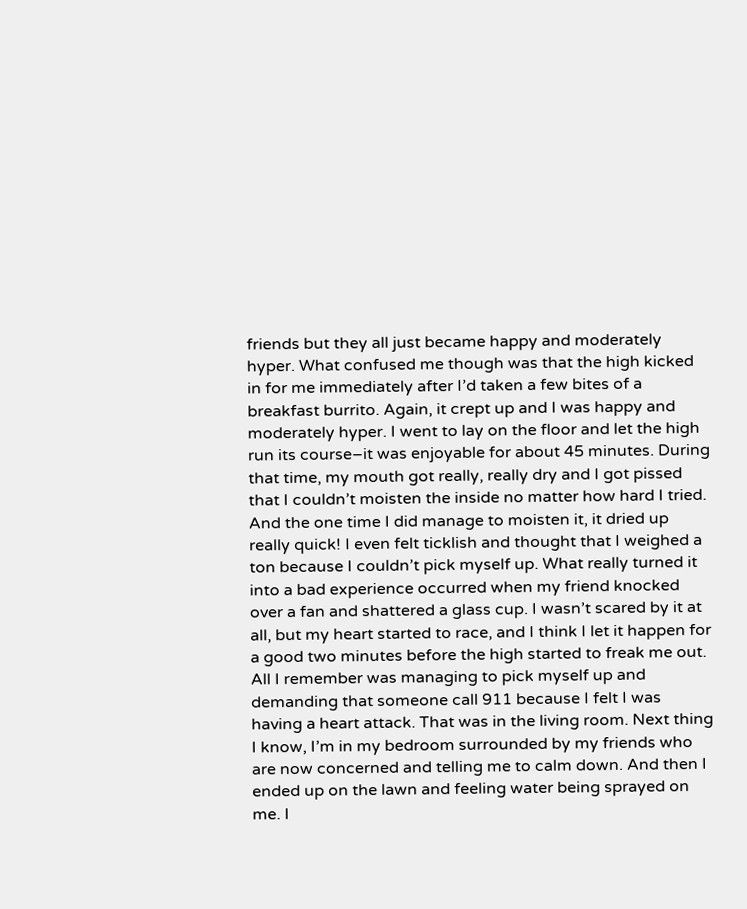friends but they all just became happy and moderately hyper. What confused me though was that the high kicked in for me immediately after I’d taken a few bites of a breakfast burrito. Again, it crept up and I was happy and moderately hyper. I went to lay on the floor and let the high run its course–it was enjoyable for about 45 minutes. During that time, my mouth got really, really dry and I got pissed that I couldn’t moisten the inside no matter how hard I tried. And the one time I did manage to moisten it, it dried up really quick! I even felt ticklish and thought that I weighed a ton because I couldn’t pick myself up. What really turned it into a bad experience occurred when my friend knocked over a fan and shattered a glass cup. I wasn’t scared by it at all, but my heart started to race, and I think I let it happen for a good two minutes before the high started to freak me out. All I remember was managing to pick myself up and demanding that someone call 911 because I felt I was having a heart attack. That was in the living room. Next thing I know, I’m in my bedroom surrounded by my friends who are now concerned and telling me to calm down. And then I ended up on the lawn and feeling water being sprayed on me. I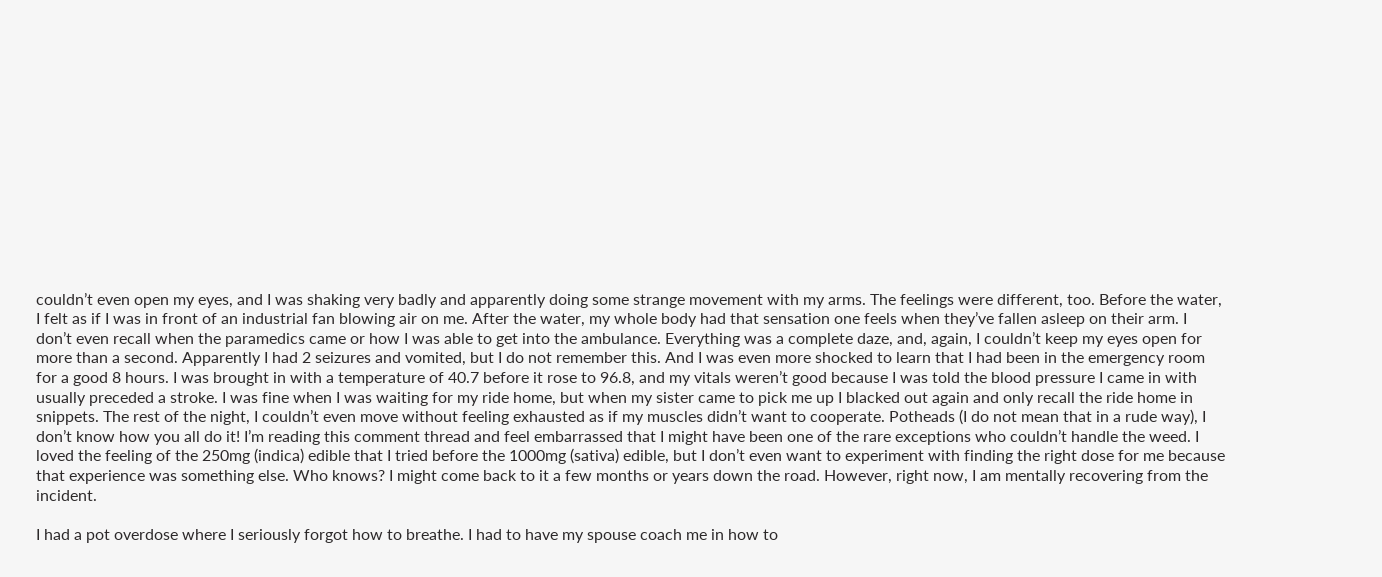couldn’t even open my eyes, and I was shaking very badly and apparently doing some strange movement with my arms. The feelings were different, too. Before the water, I felt as if I was in front of an industrial fan blowing air on me. After the water, my whole body had that sensation one feels when they’ve fallen asleep on their arm. I don’t even recall when the paramedics came or how I was able to get into the ambulance. Everything was a complete daze, and, again, I couldn’t keep my eyes open for more than a second. Apparently I had 2 seizures and vomited, but I do not remember this. And I was even more shocked to learn that I had been in the emergency room for a good 8 hours. I was brought in with a temperature of 40.7 before it rose to 96.8, and my vitals weren’t good because I was told the blood pressure I came in with usually preceded a stroke. I was fine when I was waiting for my ride home, but when my sister came to pick me up I blacked out again and only recall the ride home in snippets. The rest of the night, I couldn’t even move without feeling exhausted as if my muscles didn’t want to cooperate. Potheads (I do not mean that in a rude way), I don’t know how you all do it! I’m reading this comment thread and feel embarrassed that I might have been one of the rare exceptions who couldn’t handle the weed. I loved the feeling of the 250mg (indica) edible that I tried before the 1000mg (sativa) edible, but I don’t even want to experiment with finding the right dose for me because that experience was something else. Who knows? I might come back to it a few months or years down the road. However, right now, I am mentally recovering from the incident.

I had a pot overdose where I seriously forgot how to breathe. I had to have my spouse coach me in how to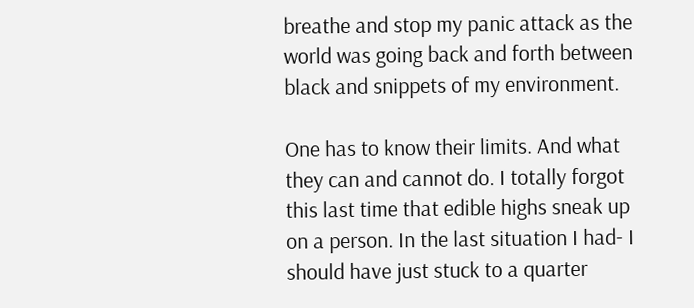breathe and stop my panic attack as the world was going back and forth between black and snippets of my environment.

One has to know their limits. And what they can and cannot do. I totally forgot this last time that edible highs sneak up on a person. In the last situation I had- I should have just stuck to a quarter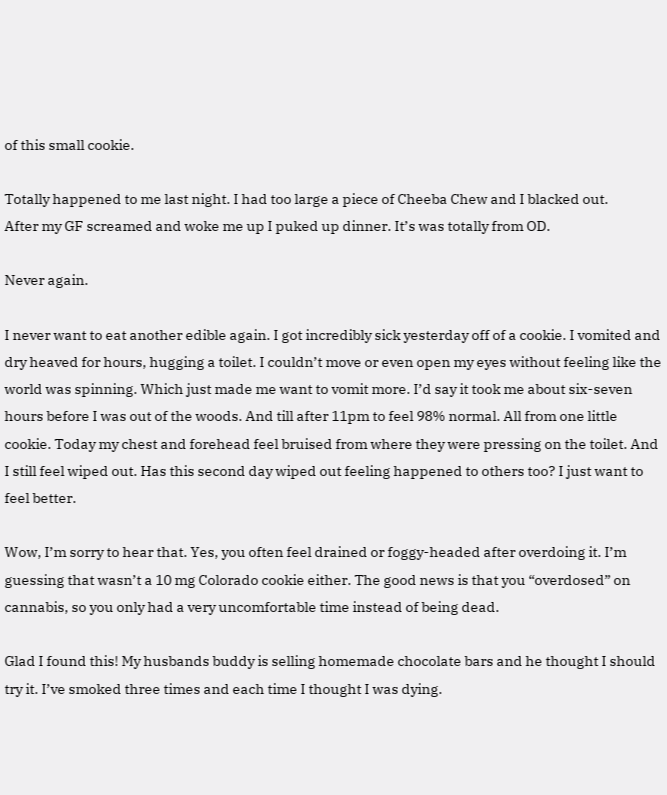of this small cookie.

Totally happened to me last night. I had too large a piece of Cheeba Chew and I blacked out.
After my GF screamed and woke me up I puked up dinner. It’s was totally from OD.

Never again.

I never want to eat another edible again. I got incredibly sick yesterday off of a cookie. I vomited and dry heaved for hours, hugging a toilet. I couldn’t move or even open my eyes without feeling like the world was spinning. Which just made me want to vomit more. I’d say it took me about six-seven hours before I was out of the woods. And till after 11pm to feel 98% normal. All from one little cookie. Today my chest and forehead feel bruised from where they were pressing on the toilet. And I still feel wiped out. Has this second day wiped out feeling happened to others too? I just want to feel better.

Wow, I’m sorry to hear that. Yes, you often feel drained or foggy-headed after overdoing it. I’m guessing that wasn’t a 10 mg Colorado cookie either. The good news is that you “overdosed” on cannabis, so you only had a very uncomfortable time instead of being dead.

Glad I found this! My husbands buddy is selling homemade chocolate bars and he thought I should try it. I’ve smoked three times and each time I thought I was dying.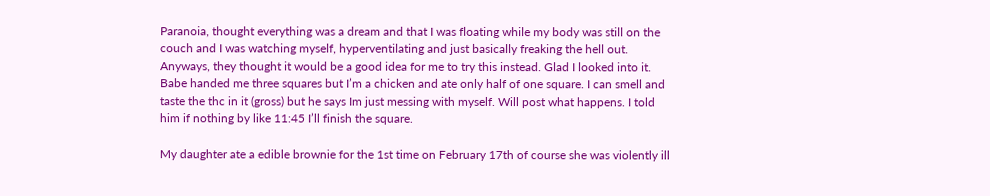Paranoia, thought everything was a dream and that I was floating while my body was still on the couch and I was watching myself, hyperventilating and just basically freaking the hell out. Anyways, they thought it would be a good idea for me to try this instead. Glad I looked into it. Babe handed me three squares but I’m a chicken and ate only half of one square. I can smell and taste the thc in it (gross) but he says Im just messing with myself. Will post what happens. I told him if nothing by like 11:45 I’ll finish the square.

My daughter ate a edible brownie for the 1st time on February 17th of course she was violently ill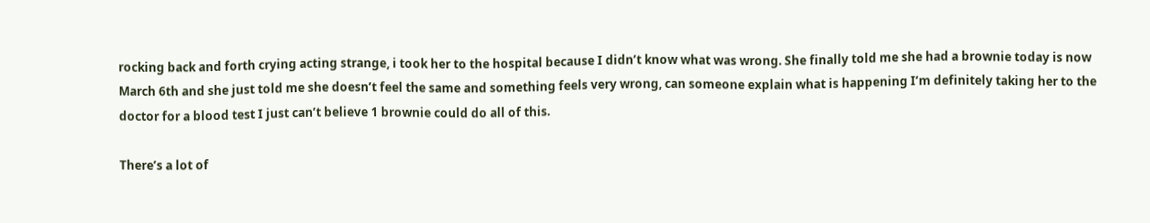rocking back and forth crying acting strange, i took her to the hospital because I didn’t know what was wrong. She finally told me she had a brownie today is now March 6th and she just told me she doesn’t feel the same and something feels very wrong, can someone explain what is happening I’m definitely taking her to the doctor for a blood test I just can’t believe 1 brownie could do all of this.

There’s a lot of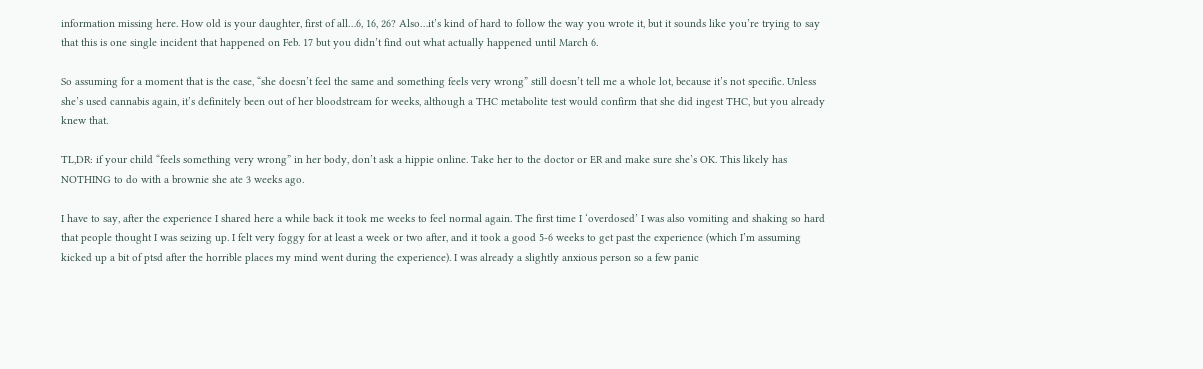information missing here. How old is your daughter, first of all…6, 16, 26? Also…it’s kind of hard to follow the way you wrote it, but it sounds like you’re trying to say that this is one single incident that happened on Feb. 17 but you didn’t find out what actually happened until March 6.

So assuming for a moment that is the case, “she doesn’t feel the same and something feels very wrong” still doesn’t tell me a whole lot, because it’s not specific. Unless she’s used cannabis again, it’s definitely been out of her bloodstream for weeks, although a THC metabolite test would confirm that she did ingest THC, but you already knew that.

TL,DR: if your child “feels something very wrong” in her body, don’t ask a hippie online. Take her to the doctor or ER and make sure she’s OK. This likely has NOTHING to do with a brownie she ate 3 weeks ago.

I have to say, after the experience I shared here a while back it took me weeks to feel normal again. The first time I ‘overdosed’ I was also vomiting and shaking so hard that people thought I was seizing up. I felt very foggy for at least a week or two after, and it took a good 5-6 weeks to get past the experience (which I’m assuming kicked up a bit of ptsd after the horrible places my mind went during the experience). I was already a slightly anxious person so a few panic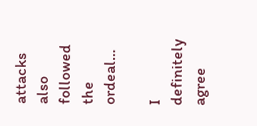attacks also followed the ordeal…

I definitely agree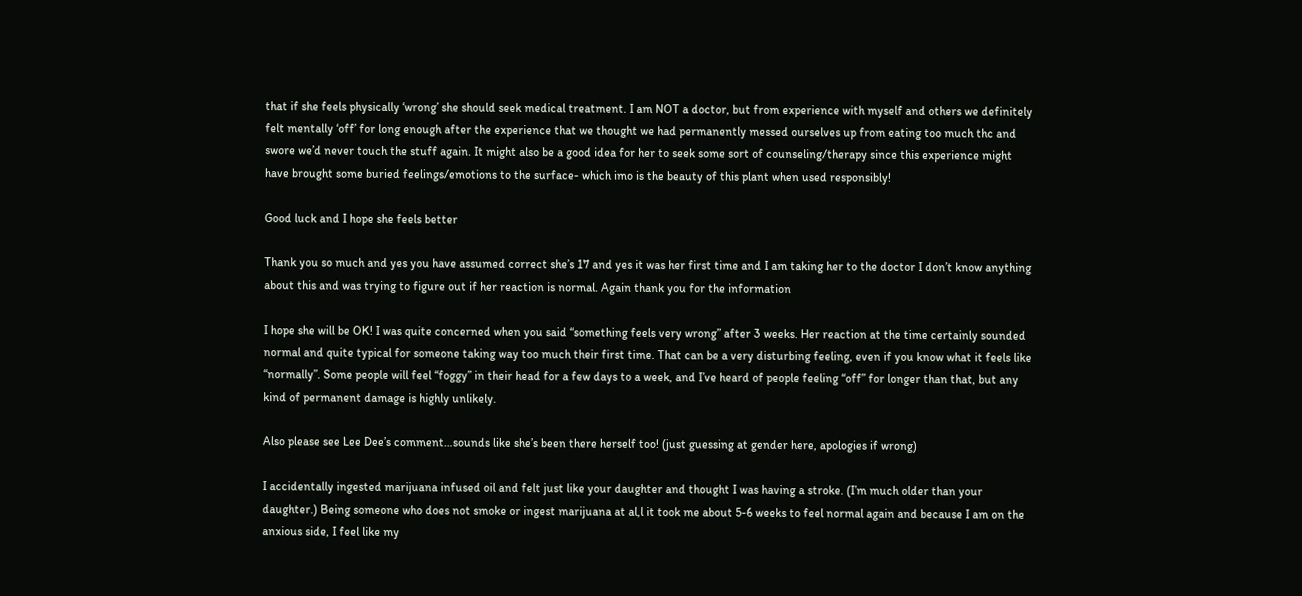that if she feels physically ‘wrong’ she should seek medical treatment. I am NOT a doctor, but from experience with myself and others we definitely felt mentally ‘off’ for long enough after the experience that we thought we had permanently messed ourselves up from eating too much thc and swore we’d never touch the stuff again. It might also be a good idea for her to seek some sort of counseling/therapy since this experience might have brought some buried feelings/emotions to the surface- which imo is the beauty of this plant when used responsibly!

Good luck and I hope she feels better

Thank you so much and yes you have assumed correct she’s 17 and yes it was her first time and I am taking her to the doctor I don’t know anything about this and was trying to figure out if her reaction is normal. Again thank you for the information

I hope she will be OK! I was quite concerned when you said “something feels very wrong” after 3 weeks. Her reaction at the time certainly sounded normal and quite typical for someone taking way too much their first time. That can be a very disturbing feeling, even if you know what it feels like “normally”. Some people will feel “foggy” in their head for a few days to a week, and I’ve heard of people feeling “off” for longer than that, but any kind of permanent damage is highly unlikely.

Also please see Lee Dee’s comment…sounds like she’s been there herself too! (just guessing at gender here, apologies if wrong)

I accidentally ingested marijuana infused oil and felt just like your daughter and thought I was having a stroke. (I’m much older than your daughter.) Being someone who does not smoke or ingest marijuana at al,l it took me about 5-6 weeks to feel normal again and because I am on the anxious side, I feel like my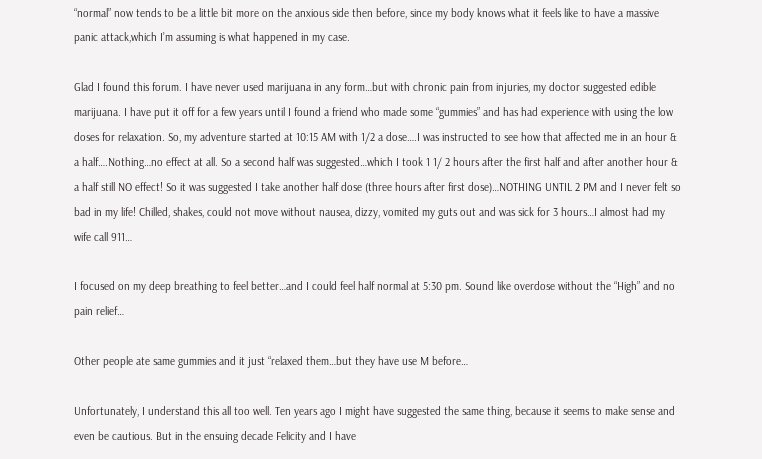“normal” now tends to be a little bit more on the anxious side then before, since my body knows what it feels like to have a massive panic attack,which I’m assuming is what happened in my case.

Glad I found this forum. I have never used marijuana in any form…but with chronic pain from injuries, my doctor suggested edible marijuana. I have put it off for a few years until I found a friend who made some “gummies” and has had experience with using the low doses for relaxation. So, my adventure started at 10:15 AM with 1/2 a dose….I was instructed to see how that affected me in an hour & a half….Nothing…no effect at all. So a second half was suggested…which I took 1 1/ 2 hours after the first half and after another hour & a half still NO effect! So it was suggested I take another half dose (three hours after first dose)…NOTHING UNTIL 2 PM and I never felt so bad in my life! Chilled, shakes, could not move without nausea, dizzy, vomited my guts out and was sick for 3 hours…I almost had my wife call 911…

I focused on my deep breathing to feel better…and I could feel half normal at 5:30 pm. Sound like overdose without the “High” and no pain relief…

Other people ate same gummies and it just “relaxed them…but they have use M before…

Unfortunately, I understand this all too well. Ten years ago I might have suggested the same thing, because it seems to make sense and even be cautious. But in the ensuing decade Felicity and I have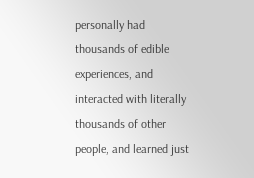personally had thousands of edible experiences, and interacted with literally thousands of other people, and learned just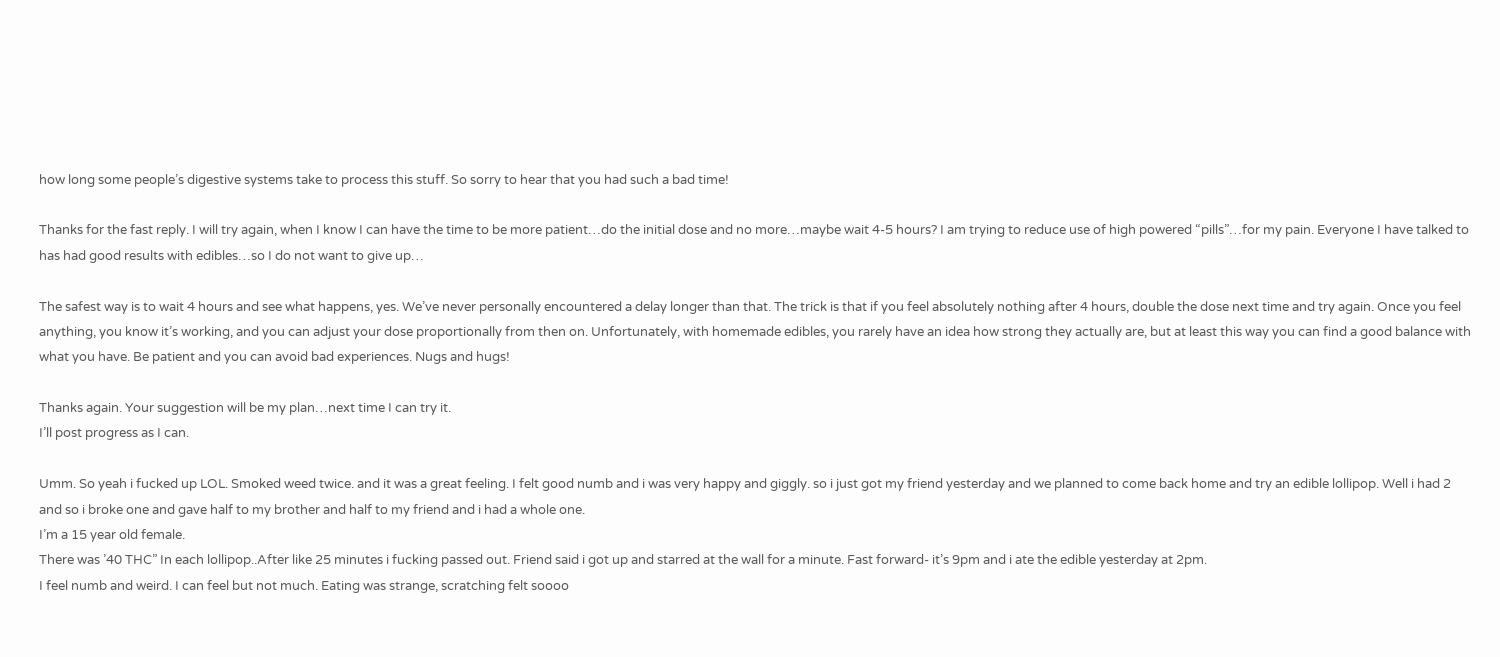how long some people’s digestive systems take to process this stuff. So sorry to hear that you had such a bad time!

Thanks for the fast reply. I will try again, when I know I can have the time to be more patient…do the initial dose and no more…maybe wait 4-5 hours? I am trying to reduce use of high powered “pills”…for my pain. Everyone I have talked to has had good results with edibles…so I do not want to give up…

The safest way is to wait 4 hours and see what happens, yes. We’ve never personally encountered a delay longer than that. The trick is that if you feel absolutely nothing after 4 hours, double the dose next time and try again. Once you feel anything, you know it’s working, and you can adjust your dose proportionally from then on. Unfortunately, with homemade edibles, you rarely have an idea how strong they actually are, but at least this way you can find a good balance with what you have. Be patient and you can avoid bad experiences. Nugs and hugs!

Thanks again. Your suggestion will be my plan…next time I can try it.
I’ll post progress as I can.

Umm. So yeah i fucked up LOL. Smoked weed twice. and it was a great feeling. I felt good numb and i was very happy and giggly. so i just got my friend yesterday and we planned to come back home and try an edible lollipop. Well i had 2 and so i broke one and gave half to my brother and half to my friend and i had a whole one.
I’m a 15 year old female.
There was ’40 THC” In each lollipop..After like 25 minutes i fucking passed out. Friend said i got up and starred at the wall for a minute. Fast forward- it’s 9pm and i ate the edible yesterday at 2pm.
I feel numb and weird. I can feel but not much. Eating was strange, scratching felt soooo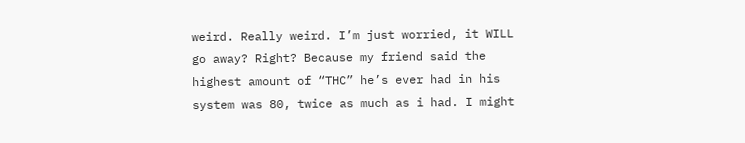weird. Really weird. I’m just worried, it WILL go away? Right? Because my friend said the highest amount of “THC” he’s ever had in his system was 80, twice as much as i had. I might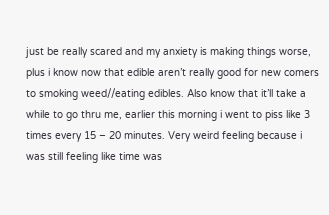just be really scared and my anxiety is making things worse, plus i know now that edible aren’t really good for new comers to smoking weed//eating edibles. Also know that it’ll take a while to go thru me, earlier this morning i went to piss like 3 times every 15 – 20 minutes. Very weird feeling because i was still feeling like time was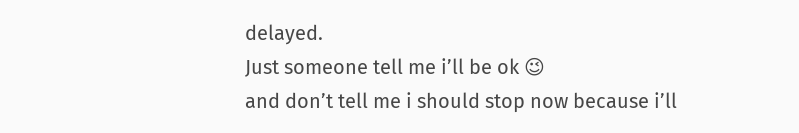delayed.
Just someone tell me i’ll be ok 😉
and don’t tell me i should stop now because i’ll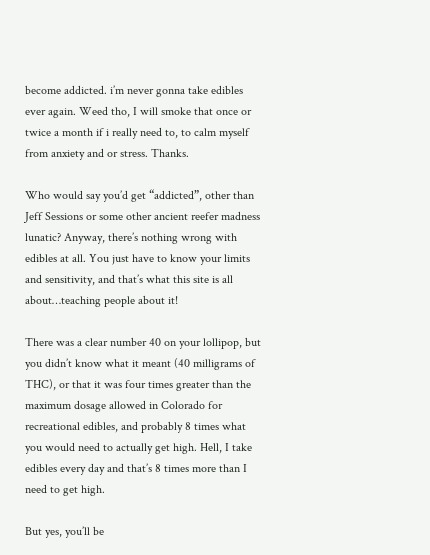become addicted. i’m never gonna take edibles ever again. Weed tho, I will smoke that once or twice a month if i really need to, to calm myself from anxiety and or stress. Thanks.

Who would say you’d get “addicted”, other than Jeff Sessions or some other ancient reefer madness lunatic? Anyway, there’s nothing wrong with edibles at all. You just have to know your limits and sensitivity, and that’s what this site is all about…teaching people about it!

There was a clear number 40 on your lollipop, but you didn’t know what it meant (40 milligrams of THC), or that it was four times greater than the maximum dosage allowed in Colorado for recreational edibles, and probably 8 times what you would need to actually get high. Hell, I take edibles every day and that’s 8 times more than I need to get high.

But yes, you’ll be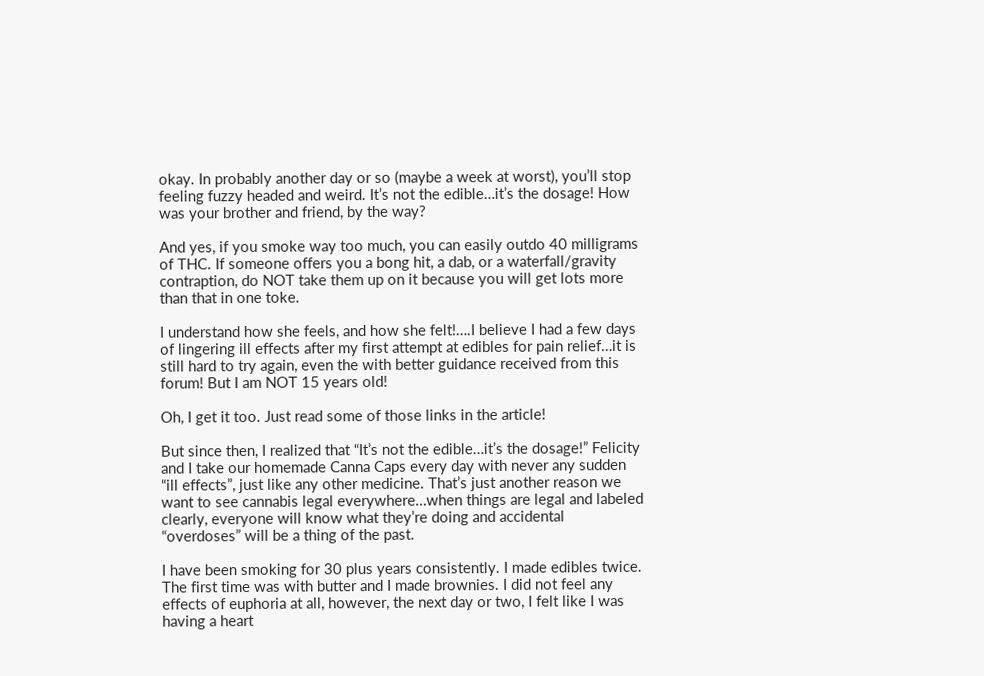okay. In probably another day or so (maybe a week at worst), you’ll stop feeling fuzzy headed and weird. It’s not the edible…it’s the dosage! How was your brother and friend, by the way?

And yes, if you smoke way too much, you can easily outdo 40 milligrams of THC. If someone offers you a bong hit, a dab, or a waterfall/gravity contraption, do NOT take them up on it because you will get lots more than that in one toke.

I understand how she feels, and how she felt!….I believe I had a few days of lingering ill effects after my first attempt at edibles for pain relief…it is still hard to try again, even the with better guidance received from this forum! But I am NOT 15 years old!

Oh, I get it too. Just read some of those links in the article!

But since then, I realized that “It’s not the edible…it’s the dosage!” Felicity and I take our homemade Canna Caps every day with never any sudden “ill effects”, just like any other medicine. That’s just another reason we want to see cannabis legal everywhere…when things are legal and labeled clearly, everyone will know what they’re doing and accidental “overdoses” will be a thing of the past.

I have been smoking for 30 plus years consistently. I made edibles twice. The first time was with butter and I made brownies. I did not feel any effects of euphoria at all, however, the next day or two, I felt like I was having a heart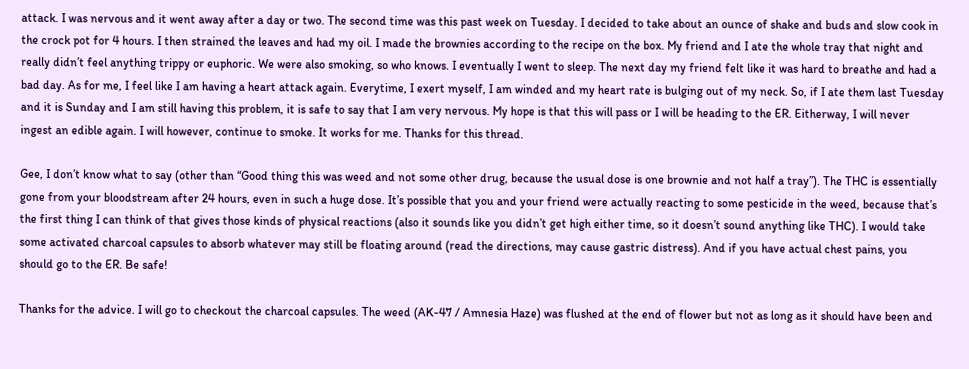attack. I was nervous and it went away after a day or two. The second time was this past week on Tuesday. I decided to take about an ounce of shake and buds and slow cook in the crock pot for 4 hours. I then strained the leaves and had my oil. I made the brownies according to the recipe on the box. My friend and I ate the whole tray that night and really didn’t feel anything trippy or euphoric. We were also smoking, so who knows. I eventually I went to sleep. The next day my friend felt like it was hard to breathe and had a bad day. As for me, I feel like I am having a heart attack again. Everytime, I exert myself, I am winded and my heart rate is bulging out of my neck. So, if I ate them last Tuesday and it is Sunday and I am still having this problem, it is safe to say that I am very nervous. My hope is that this will pass or I will be heading to the ER. Eitherway, I will never ingest an edible again. I will however, continue to smoke. It works for me. Thanks for this thread.

Gee, I don’t know what to say (other than “Good thing this was weed and not some other drug, because the usual dose is one brownie and not half a tray”). The THC is essentially gone from your bloodstream after 24 hours, even in such a huge dose. It’s possible that you and your friend were actually reacting to some pesticide in the weed, because that’s the first thing I can think of that gives those kinds of physical reactions (also it sounds like you didn’t get high either time, so it doesn’t sound anything like THC). I would take some activated charcoal capsules to absorb whatever may still be floating around (read the directions, may cause gastric distress). And if you have actual chest pains, you should go to the ER. Be safe!

Thanks for the advice. I will go to checkout the charcoal capsules. The weed (AK-47 / Amnesia Haze) was flushed at the end of flower but not as long as it should have been and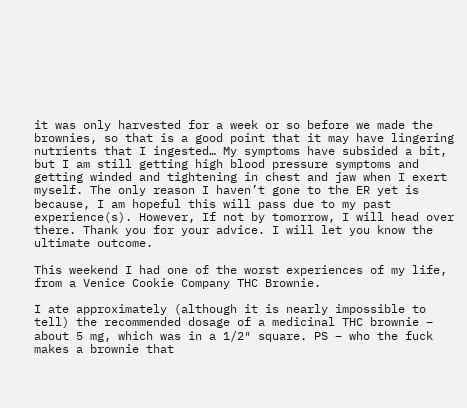it was only harvested for a week or so before we made the brownies, so that is a good point that it may have lingering nutrients that I ingested… My symptoms have subsided a bit, but I am still getting high blood pressure symptoms and getting winded and tightening in chest and jaw when I exert myself. The only reason I haven’t gone to the ER yet is because, I am hopeful this will pass due to my past experience(s). However, If not by tomorrow, I will head over there. Thank you for your advice. I will let you know the ultimate outcome.

This weekend I had one of the worst experiences of my life, from a Venice Cookie Company THC Brownie.

I ate approximately (although it is nearly impossible to tell) the recommended dosage of a medicinal THC brownie – about 5 mg, which was in a 1/2″ square. PS – who the fuck makes a brownie that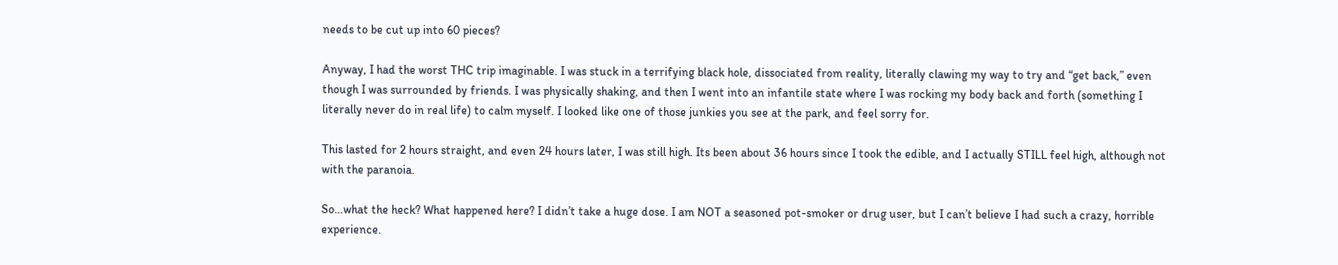needs to be cut up into 60 pieces?

Anyway, I had the worst THC trip imaginable. I was stuck in a terrifying black hole, dissociated from reality, literally clawing my way to try and “get back,” even though I was surrounded by friends. I was physically shaking, and then I went into an infantile state where I was rocking my body back and forth (something I literally never do in real life) to calm myself. I looked like one of those junkies you see at the park, and feel sorry for.

This lasted for 2 hours straight, and even 24 hours later, I was still high. Its been about 36 hours since I took the edible, and I actually STILL feel high, although not with the paranoia.

So…what the heck? What happened here? I didn’t take a huge dose. I am NOT a seasoned pot-smoker or drug user, but I can’t believe I had such a crazy, horrible experience.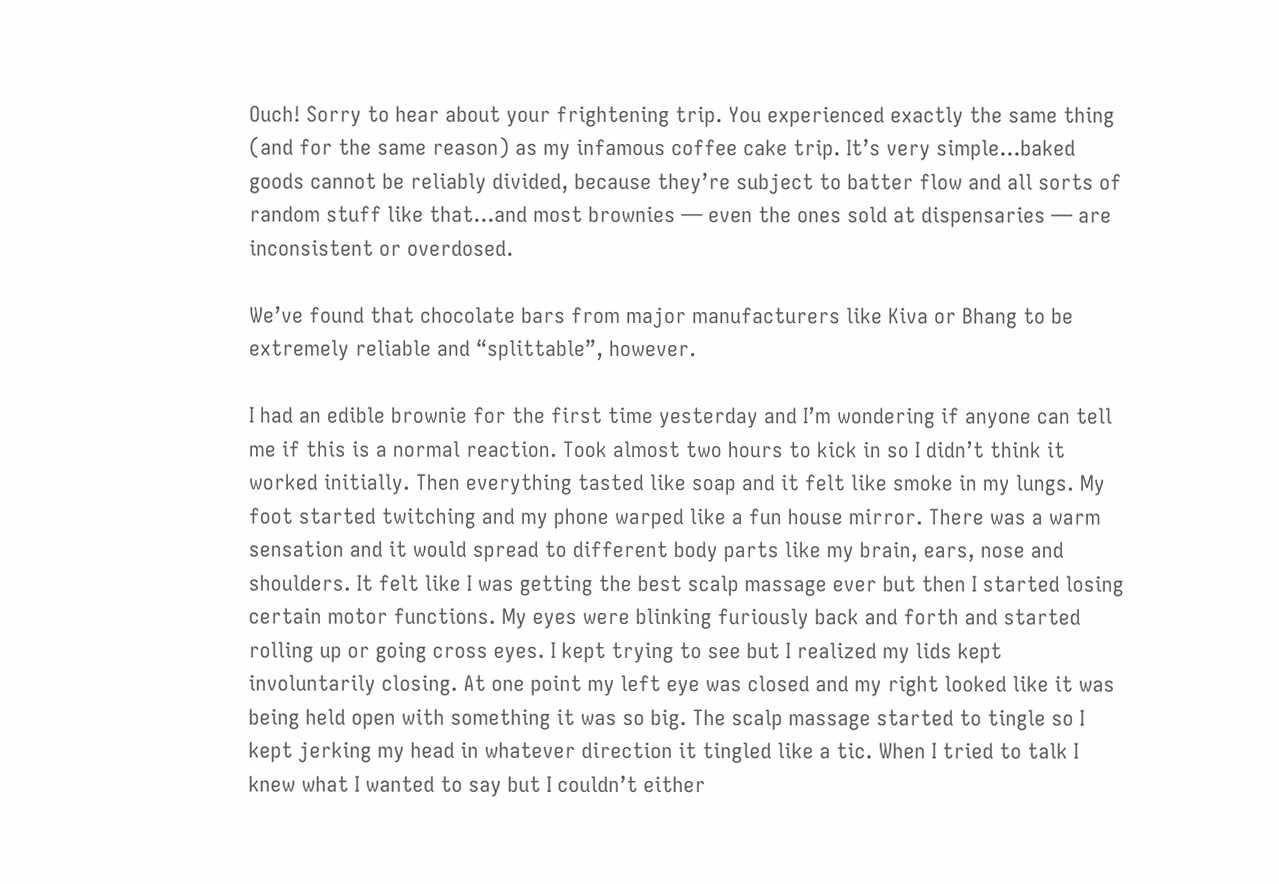Ouch! Sorry to hear about your frightening trip. You experienced exactly the same thing (and for the same reason) as my infamous coffee cake trip. It’s very simple…baked goods cannot be reliably divided, because they’re subject to batter flow and all sorts of random stuff like that…and most brownies — even the ones sold at dispensaries — are inconsistent or overdosed.

We’ve found that chocolate bars from major manufacturers like Kiva or Bhang to be extremely reliable and “splittable”, however.

I had an edible brownie for the first time yesterday and I’m wondering if anyone can tell me if this is a normal reaction. Took almost two hours to kick in so I didn’t think it worked initially. Then everything tasted like soap and it felt like smoke in my lungs. My foot started twitching and my phone warped like a fun house mirror. There was a warm sensation and it would spread to different body parts like my brain, ears, nose and shoulders. It felt like I was getting the best scalp massage ever but then I started losing certain motor functions. My eyes were blinking furiously back and forth and started rolling up or going cross eyes. I kept trying to see but I realized my lids kept involuntarily closing. At one point my left eye was closed and my right looked like it was being held open with something it was so big. The scalp massage started to tingle so I kept jerking my head in whatever direction it tingled like a tic. When I tried to talk I knew what I wanted to say but I couldn’t either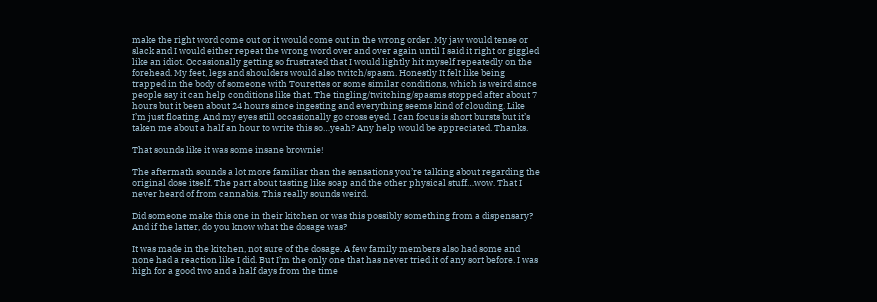make the right word come out or it would come out in the wrong order. My jaw would tense or slack and I would either repeat the wrong word over and over again until I said it right or giggled like an idiot. Occasionally getting so frustrated that I would lightly hit myself repeatedly on the forehead. My feet, legs and shoulders would also twitch/spasm. Honestly It felt like being trapped in the body of someone with Tourettes or some similar conditions, which is weird since people say it can help conditions like that. The tingling/twitching/spasms stopped after about 7 hours but it been about 24 hours since ingesting and everything seems kind of clouding. Like I’m just floating. And my eyes still occasionally go cross eyed. I can focus is short bursts but it’s taken me about a half an hour to write this so…yeah? Any help would be appreciated. Thanks.

That sounds like it was some insane brownie!

The aftermath sounds a lot more familiar than the sensations you’re talking about regarding the original dose itself. The part about tasting like soap and the other physical stuff…wow. That I never heard of from cannabis. This really sounds weird.

Did someone make this one in their kitchen or was this possibly something from a dispensary? And if the latter, do you know what the dosage was?

It was made in the kitchen, not sure of the dosage. A few family members also had some and none had a reaction like I did. But I’m the only one that has never tried it of any sort before. I was high for a good two and a half days from the time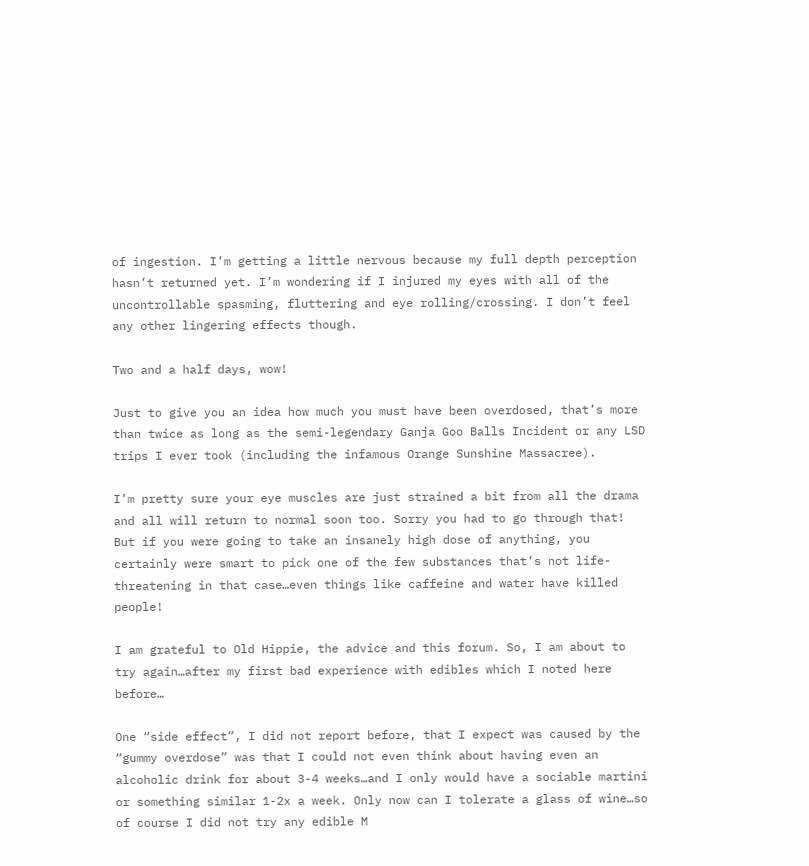of ingestion. I’m getting a little nervous because my full depth perception hasn’t returned yet. I’m wondering if I injured my eyes with all of the uncontrollable spasming, fluttering and eye rolling/crossing. I don’t feel any other lingering effects though.

Two and a half days, wow!

Just to give you an idea how much you must have been overdosed, that’s more than twice as long as the semi-legendary Ganja Goo Balls Incident or any LSD trips I ever took (including the infamous Orange Sunshine Massacree).

I’m pretty sure your eye muscles are just strained a bit from all the drama and all will return to normal soon too. Sorry you had to go through that! But if you were going to take an insanely high dose of anything, you certainly were smart to pick one of the few substances that’s not life-threatening in that case…even things like caffeine and water have killed people!

I am grateful to Old Hippie, the advice and this forum. So, I am about to try again…after my first bad experience with edibles which I noted here before…

One “side effect”, I did not report before, that I expect was caused by the “gummy overdose” was that I could not even think about having even an alcoholic drink for about 3-4 weeks…and I only would have a sociable martini or something similar 1-2x a week. Only now can I tolerate a glass of wine…so of course I did not try any edible M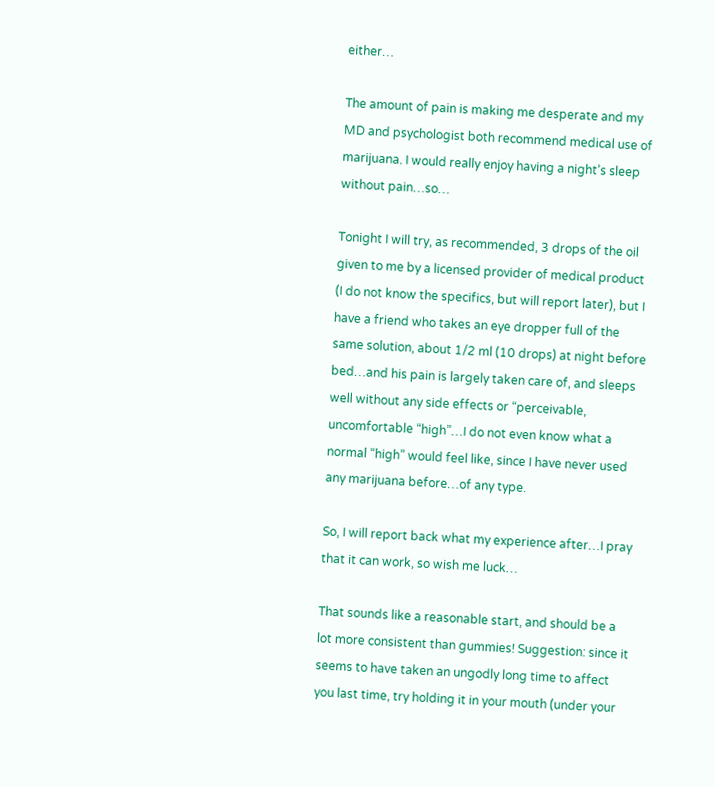either…

The amount of pain is making me desperate and my MD and psychologist both recommend medical use of marijuana. I would really enjoy having a night’s sleep without pain…so…

Tonight I will try, as recommended, 3 drops of the oil given to me by a licensed provider of medical product (I do not know the specifics, but will report later), but I have a friend who takes an eye dropper full of the same solution, about 1/2 ml (10 drops) at night before bed…and his pain is largely taken care of, and sleeps well without any side effects or “perceivable, uncomfortable “high”…I do not even know what a normal “high” would feel like, since I have never used any marijuana before…of any type.

So, I will report back what my experience after…I pray that it can work, so wish me luck…

That sounds like a reasonable start, and should be a lot more consistent than gummies! Suggestion: since it seems to have taken an ungodly long time to affect you last time, try holding it in your mouth (under your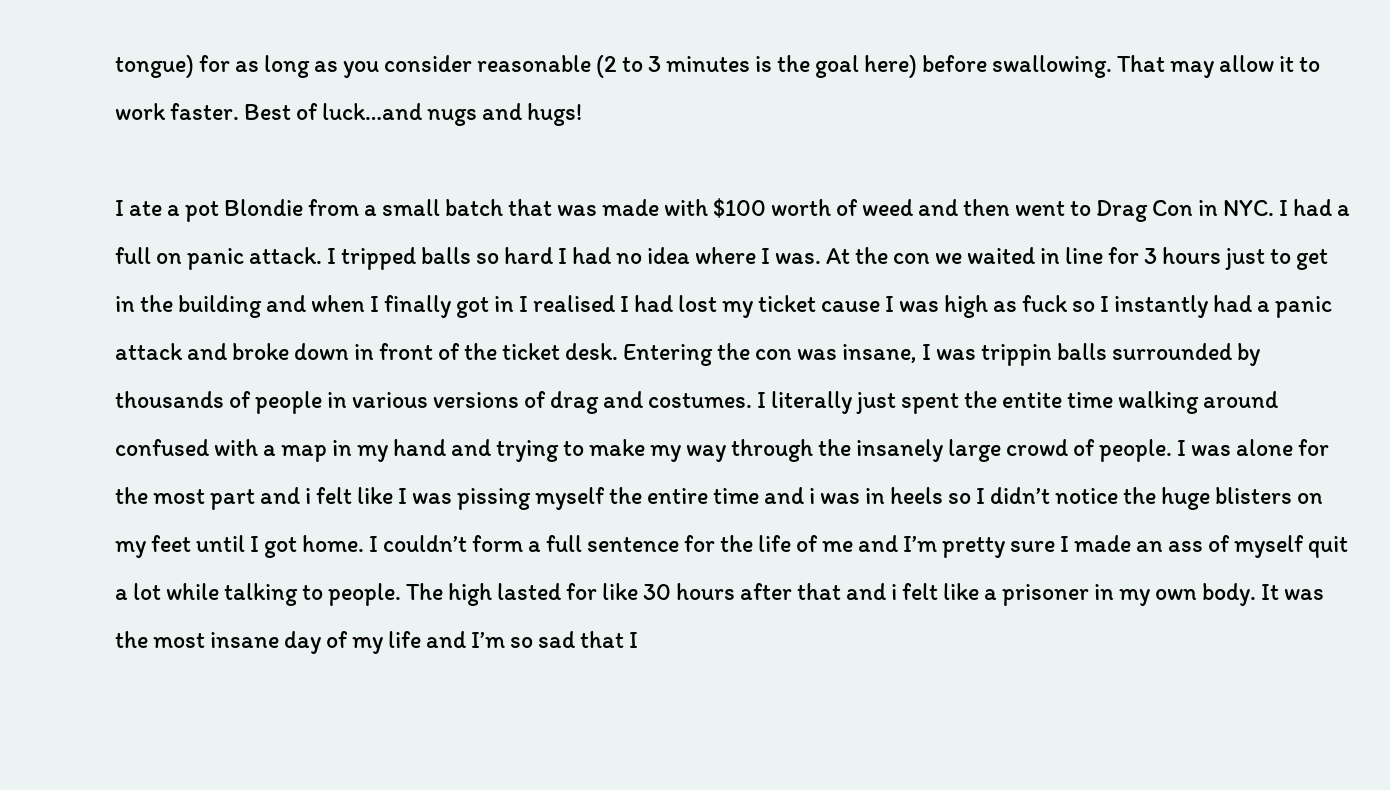tongue) for as long as you consider reasonable (2 to 3 minutes is the goal here) before swallowing. That may allow it to work faster. Best of luck…and nugs and hugs!

I ate a pot Blondie from a small batch that was made with $100 worth of weed and then went to Drag Con in NYC. I had a full on panic attack. I tripped balls so hard I had no idea where I was. At the con we waited in line for 3 hours just to get in the building and when I finally got in I realised I had lost my ticket cause I was high as fuck so I instantly had a panic attack and broke down in front of the ticket desk. Entering the con was insane, I was trippin balls surrounded by thousands of people in various versions of drag and costumes. I literally just spent the entite time walking around confused with a map in my hand and trying to make my way through the insanely large crowd of people. I was alone for the most part and i felt like I was pissing myself the entire time and i was in heels so I didn’t notice the huge blisters on my feet until I got home. I couldn’t form a full sentence for the life of me and I’m pretty sure I made an ass of myself quit a lot while talking to people. The high lasted for like 30 hours after that and i felt like a prisoner in my own body. It was the most insane day of my life and I’m so sad that I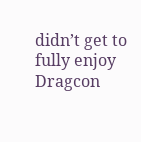didn’t get to fully enjoy Dragcon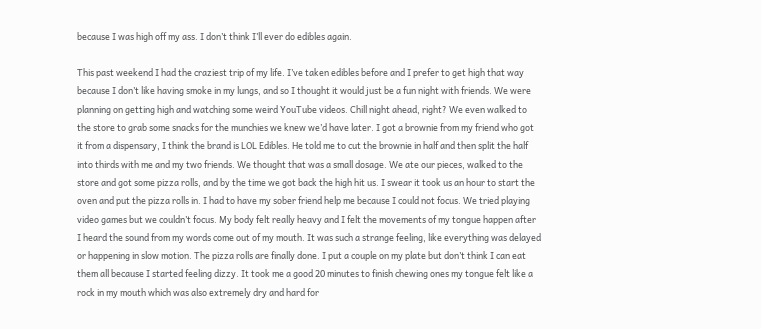because I was high off my ass. I don’t think I’ll ever do edibles again.

This past weekend I had the craziest trip of my life. I’ve taken edibles before and I prefer to get high that way because I don’t like having smoke in my lungs, and so I thought it would just be a fun night with friends. We were planning on getting high and watching some weird YouTube videos. Chill night ahead, right? We even walked to the store to grab some snacks for the munchies we knew we’d have later. I got a brownie from my friend who got it from a dispensary, I think the brand is LOL Edibles. He told me to cut the brownie in half and then split the half into thirds with me and my two friends. We thought that was a small dosage. We ate our pieces, walked to the store and got some pizza rolls, and by the time we got back the high hit us. I swear it took us an hour to start the oven and put the pizza rolls in. I had to have my sober friend help me because I could not focus. We tried playing video games but we couldn’t focus. My body felt really heavy and I felt the movements of my tongue happen after I heard the sound from my words come out of my mouth. It was such a strange feeling, like everything was delayed or happening in slow motion. The pizza rolls are finally done. I put a couple on my plate but don’t think I can eat them all because I started feeling dizzy. It took me a good 20 minutes to finish chewing ones my tongue felt like a rock in my mouth which was also extremely dry and hard for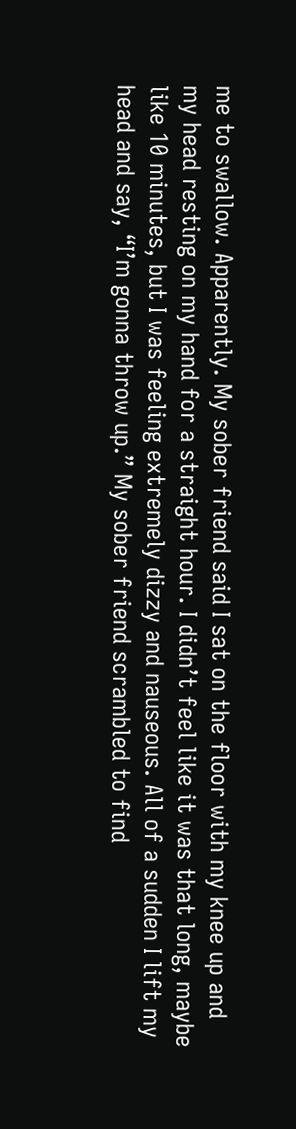me to swallow. Apparently. My sober friend said I sat on the floor with my knee up and my head resting on my hand for a straight hour. I didn’t feel like it was that long, maybe like 10 minutes, but I was feeling extremely dizzy and nauseous. All of a sudden I lift my head and say, “I’m gonna throw up.” My sober friend scrambled to find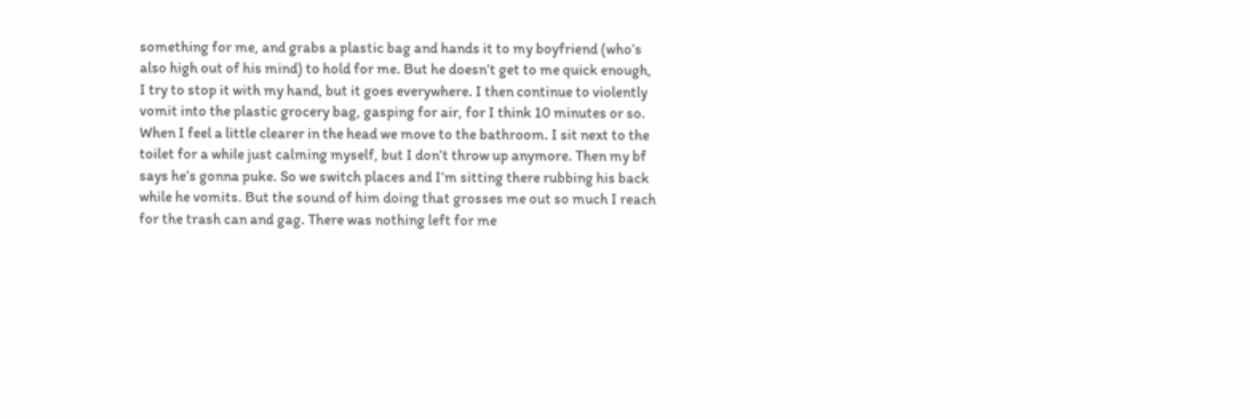something for me, and grabs a plastic bag and hands it to my boyfriend (who’s also high out of his mind) to hold for me. But he doesn’t get to me quick enough, I try to stop it with my hand, but it goes everywhere. I then continue to violently vomit into the plastic grocery bag, gasping for air, for I think 10 minutes or so. When I feel a little clearer in the head we move to the bathroom. I sit next to the toilet for a while just calming myself, but I don’t throw up anymore. Then my bf says he’s gonna puke. So we switch places and I’m sitting there rubbing his back while he vomits. But the sound of him doing that grosses me out so much I reach for the trash can and gag. There was nothing left for me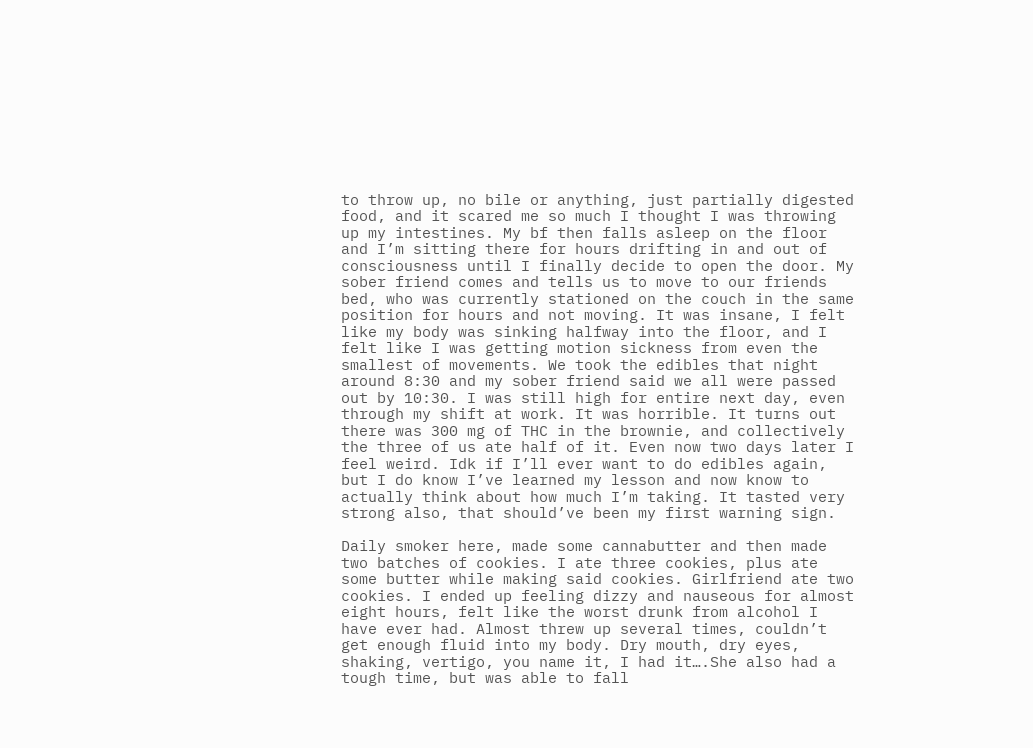to throw up, no bile or anything, just partially digested food, and it scared me so much I thought I was throwing up my intestines. My bf then falls asleep on the floor and I’m sitting there for hours drifting in and out of consciousness until I finally decide to open the door. My sober friend comes and tells us to move to our friends bed, who was currently stationed on the couch in the same position for hours and not moving. It was insane, I felt like my body was sinking halfway into the floor, and I felt like I was getting motion sickness from even the smallest of movements. We took the edibles that night around 8:30 and my sober friend said we all were passed out by 10:30. I was still high for entire next day, even through my shift at work. It was horrible. It turns out there was 300 mg of THC in the brownie, and collectively the three of us ate half of it. Even now two days later I feel weird. Idk if I’ll ever want to do edibles again, but I do know I’ve learned my lesson and now know to actually think about how much I’m taking. It tasted very strong also, that should’ve been my first warning sign.

Daily smoker here, made some cannabutter and then made two batches of cookies. I ate three cookies, plus ate some butter while making said cookies. Girlfriend ate two cookies. I ended up feeling dizzy and nauseous for almost eight hours, felt like the worst drunk from alcohol I have ever had. Almost threw up several times, couldn’t get enough fluid into my body. Dry mouth, dry eyes, shaking, vertigo, you name it, I had it….She also had a tough time, but was able to fall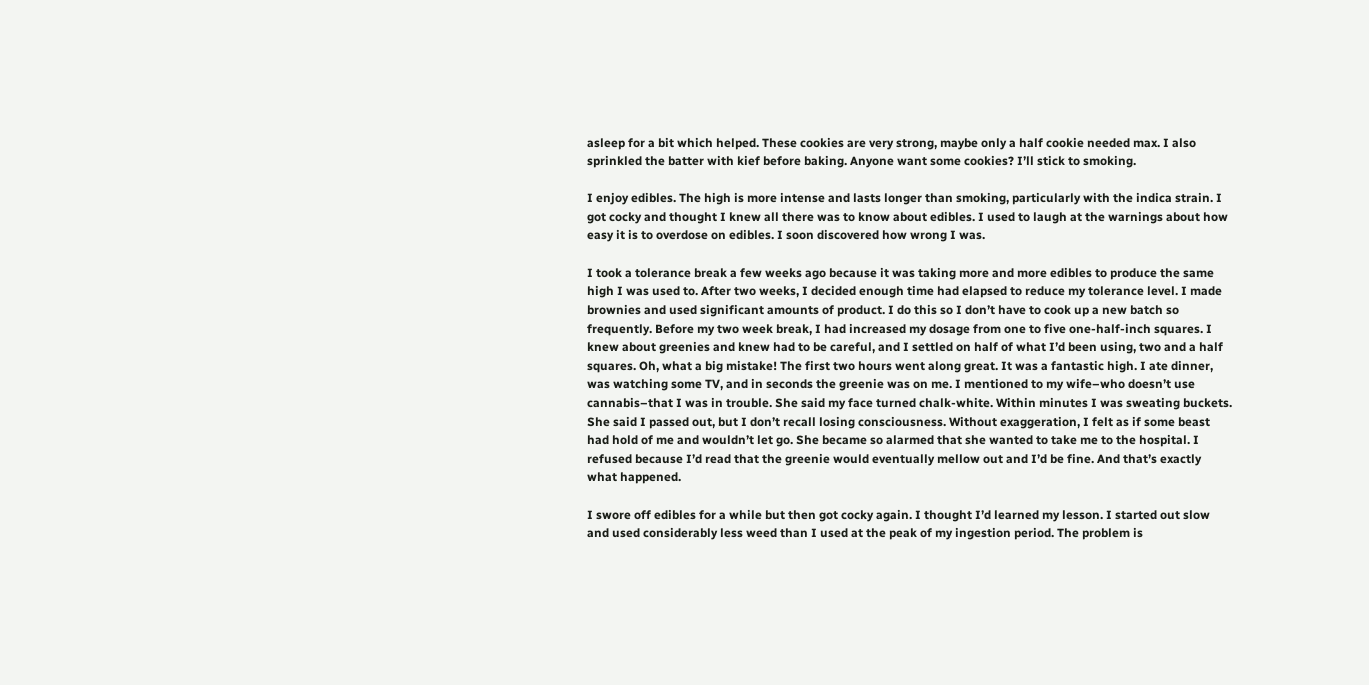asleep for a bit which helped. These cookies are very strong, maybe only a half cookie needed max. I also sprinkled the batter with kief before baking. Anyone want some cookies? I’ll stick to smoking.

I enjoy edibles. The high is more intense and lasts longer than smoking, particularly with the indica strain. I got cocky and thought I knew all there was to know about edibles. I used to laugh at the warnings about how easy it is to overdose on edibles. I soon discovered how wrong I was.

I took a tolerance break a few weeks ago because it was taking more and more edibles to produce the same high I was used to. After two weeks, I decided enough time had elapsed to reduce my tolerance level. I made brownies and used significant amounts of product. I do this so I don’t have to cook up a new batch so frequently. Before my two week break, I had increased my dosage from one to five one-half-inch squares. I knew about greenies and knew had to be careful, and I settled on half of what I’d been using, two and a half squares. Oh, what a big mistake! The first two hours went along great. It was a fantastic high. I ate dinner, was watching some TV, and in seconds the greenie was on me. I mentioned to my wife–who doesn’t use cannabis–that I was in trouble. She said my face turned chalk-white. Within minutes I was sweating buckets. She said I passed out, but I don’t recall losing consciousness. Without exaggeration, I felt as if some beast had hold of me and wouldn’t let go. She became so alarmed that she wanted to take me to the hospital. I refused because I’d read that the greenie would eventually mellow out and I’d be fine. And that’s exactly what happened.

I swore off edibles for a while but then got cocky again. I thought I’d learned my lesson. I started out slow and used considerably less weed than I used at the peak of my ingestion period. The problem is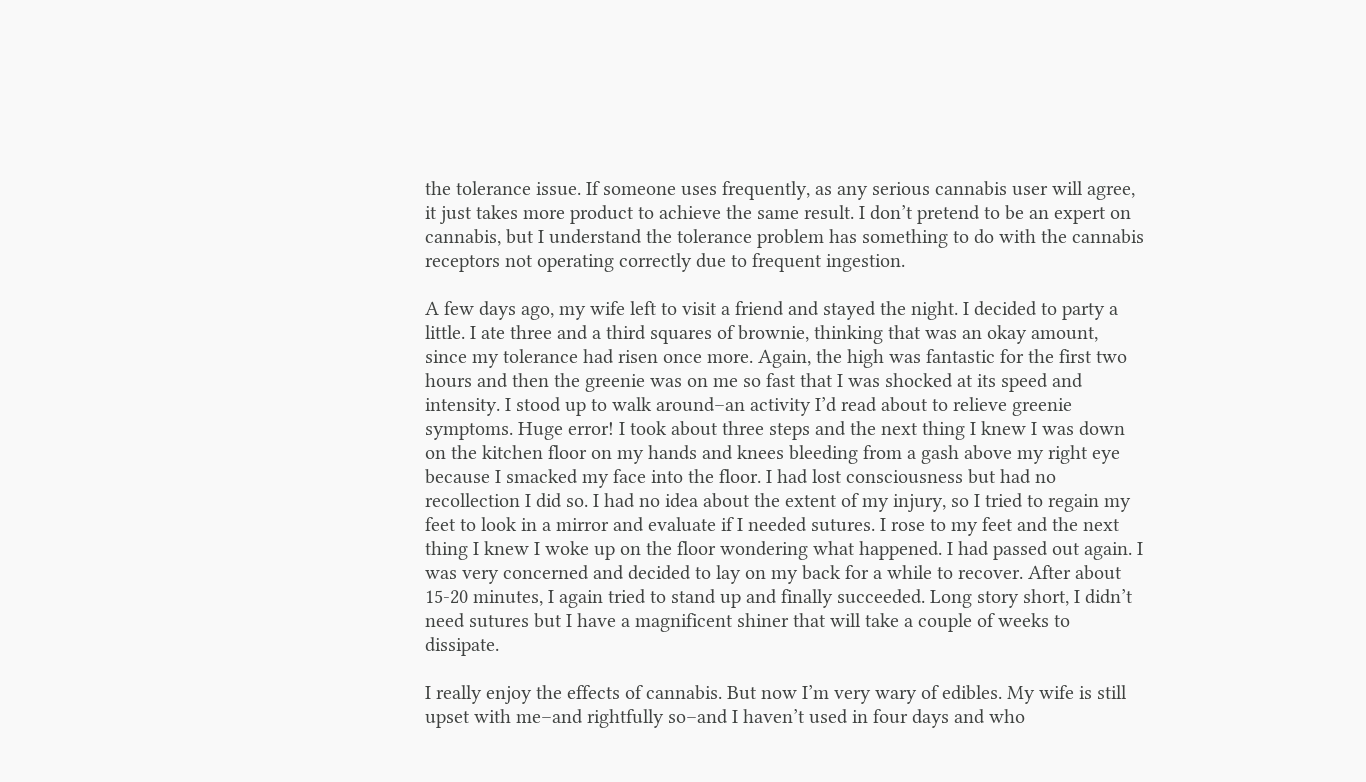the tolerance issue. If someone uses frequently, as any serious cannabis user will agree, it just takes more product to achieve the same result. I don’t pretend to be an expert on cannabis, but I understand the tolerance problem has something to do with the cannabis receptors not operating correctly due to frequent ingestion.

A few days ago, my wife left to visit a friend and stayed the night. I decided to party a little. I ate three and a third squares of brownie, thinking that was an okay amount, since my tolerance had risen once more. Again, the high was fantastic for the first two hours and then the greenie was on me so fast that I was shocked at its speed and intensity. I stood up to walk around–an activity I’d read about to relieve greenie symptoms. Huge error! I took about three steps and the next thing I knew I was down on the kitchen floor on my hands and knees bleeding from a gash above my right eye because I smacked my face into the floor. I had lost consciousness but had no recollection I did so. I had no idea about the extent of my injury, so I tried to regain my feet to look in a mirror and evaluate if I needed sutures. I rose to my feet and the next thing I knew I woke up on the floor wondering what happened. I had passed out again. I was very concerned and decided to lay on my back for a while to recover. After about 15-20 minutes, I again tried to stand up and finally succeeded. Long story short, I didn’t need sutures but I have a magnificent shiner that will take a couple of weeks to dissipate.

I really enjoy the effects of cannabis. But now I’m very wary of edibles. My wife is still upset with me–and rightfully so–and I haven’t used in four days and who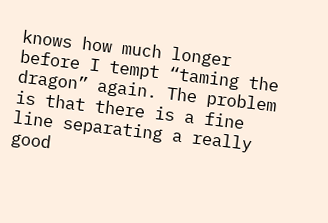knows how much longer before I tempt “taming the dragon” again. The problem is that there is a fine line separating a really good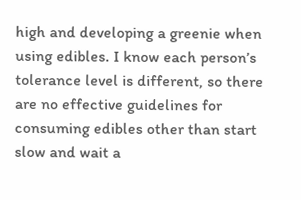high and developing a greenie when using edibles. I know each person’s tolerance level is different, so there are no effective guidelines for consuming edibles other than start slow and wait a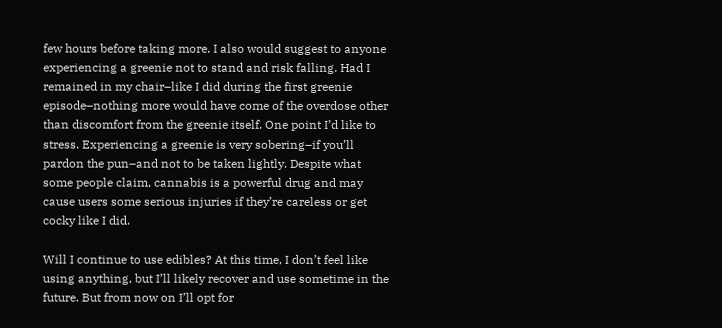few hours before taking more. I also would suggest to anyone experiencing a greenie not to stand and risk falling. Had I remained in my chair–like I did during the first greenie episode–nothing more would have come of the overdose other than discomfort from the greenie itself. One point I’d like to stress. Experiencing a greenie is very sobering–if you’ll pardon the pun–and not to be taken lightly. Despite what some people claim, cannabis is a powerful drug and may cause users some serious injuries if they’re careless or get cocky like I did.

Will I continue to use edibles? At this time, I don’t feel like using anything, but I’ll likely recover and use sometime in the future. But from now on I’ll opt for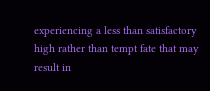experiencing a less than satisfactory high rather than tempt fate that may result in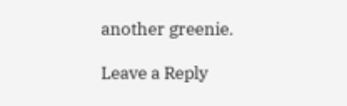another greenie.

Leave a Reply